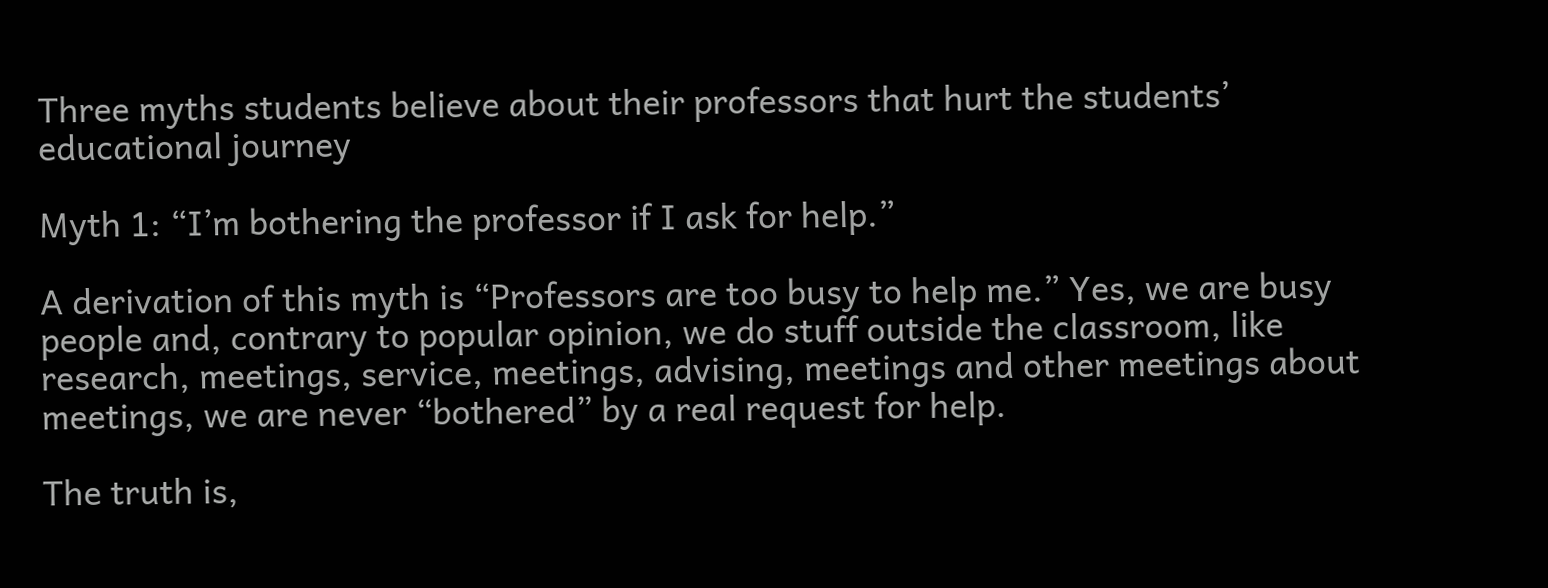Three myths students believe about their professors that hurt the students’ educational journey

Myth 1: “I’m bothering the professor if I ask for help.”

A derivation of this myth is “Professors are too busy to help me.” Yes, we are busy people and, contrary to popular opinion, we do stuff outside the classroom, like research, meetings, service, meetings, advising, meetings and other meetings about meetings, we are never “bothered” by a real request for help.

The truth is,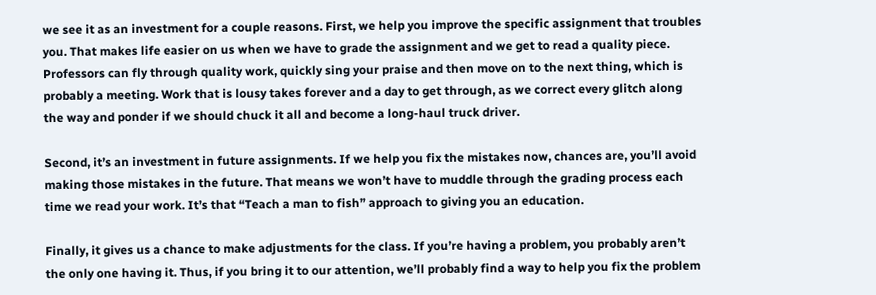we see it as an investment for a couple reasons. First, we help you improve the specific assignment that troubles you. That makes life easier on us when we have to grade the assignment and we get to read a quality piece. Professors can fly through quality work, quickly sing your praise and then move on to the next thing, which is probably a meeting. Work that is lousy takes forever and a day to get through, as we correct every glitch along the way and ponder if we should chuck it all and become a long-haul truck driver.

Second, it’s an investment in future assignments. If we help you fix the mistakes now, chances are, you’ll avoid making those mistakes in the future. That means we won’t have to muddle through the grading process each time we read your work. It’s that “Teach a man to fish” approach to giving you an education.

Finally, it gives us a chance to make adjustments for the class. If you’re having a problem, you probably aren’t the only one having it. Thus, if you bring it to our attention, we’ll probably find a way to help you fix the problem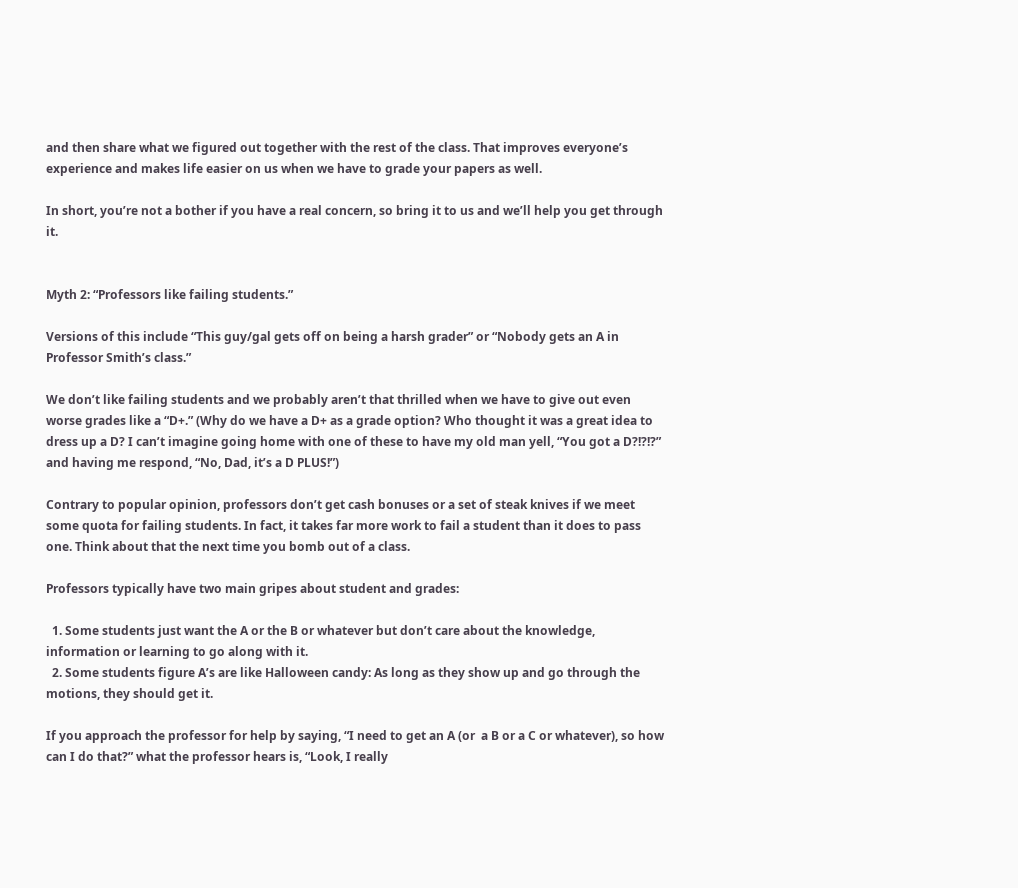and then share what we figured out together with the rest of the class. That improves everyone’s experience and makes life easier on us when we have to grade your papers as well.

In short, you’re not a bother if you have a real concern, so bring it to us and we’ll help you get through it.


Myth 2: “Professors like failing students.”

Versions of this include “This guy/gal gets off on being a harsh grader” or “Nobody gets an A in Professor Smith’s class.”

We don’t like failing students and we probably aren’t that thrilled when we have to give out even worse grades like a “D+.” (Why do we have a D+ as a grade option? Who thought it was a great idea to dress up a D? I can’t imagine going home with one of these to have my old man yell, “You got a D?!?!?” and having me respond, “No, Dad, it’s a D PLUS!”)

Contrary to popular opinion, professors don’t get cash bonuses or a set of steak knives if we meet some quota for failing students. In fact, it takes far more work to fail a student than it does to pass one. Think about that the next time you bomb out of a class.

Professors typically have two main gripes about student and grades:

  1. Some students just want the A or the B or whatever but don’t care about the knowledge, information or learning to go along with it.
  2. Some students figure A’s are like Halloween candy: As long as they show up and go through the motions, they should get it.

If you approach the professor for help by saying, “I need to get an A (or  a B or a C or whatever), so how can I do that?” what the professor hears is, “Look, I really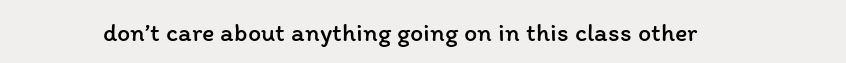don’t care about anything going on in this class other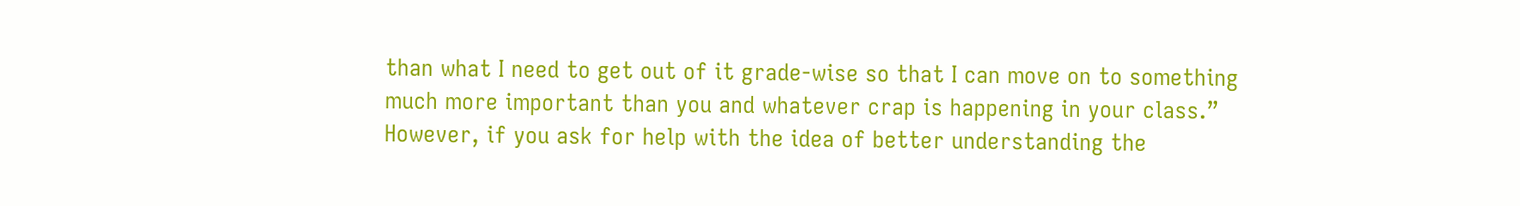than what I need to get out of it grade-wise so that I can move on to something much more important than you and whatever crap is happening in your class.” However, if you ask for help with the idea of better understanding the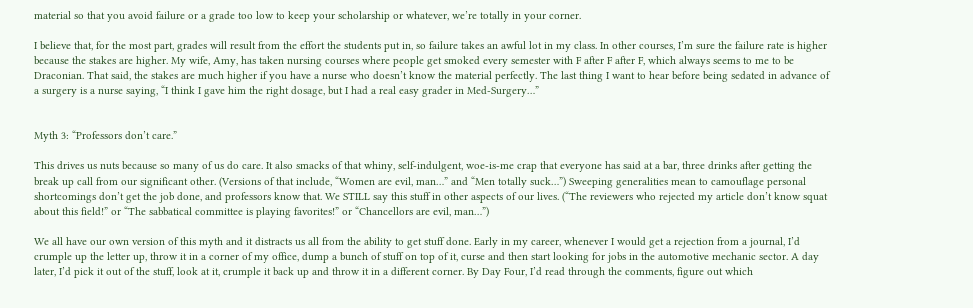material so that you avoid failure or a grade too low to keep your scholarship or whatever, we’re totally in your corner.

I believe that, for the most part, grades will result from the effort the students put in, so failure takes an awful lot in my class. In other courses, I’m sure the failure rate is higher because the stakes are higher. My wife, Amy, has taken nursing courses where people get smoked every semester with F after F after F, which always seems to me to be Draconian. That said, the stakes are much higher if you have a nurse who doesn’t know the material perfectly. The last thing I want to hear before being sedated in advance of a surgery is a nurse saying, “I think I gave him the right dosage, but I had a real easy grader in Med-Surgery…”


Myth 3: “Professors don’t care.”

This drives us nuts because so many of us do care. It also smacks of that whiny, self-indulgent, woe-is-me crap that everyone has said at a bar, three drinks after getting the break up call from our significant other. (Versions of that include, “Women are evil, man…” and “Men totally suck…”) Sweeping generalities mean to camouflage personal shortcomings don’t get the job done, and professors know that. We STILL say this stuff in other aspects of our lives. (“The reviewers who rejected my article don’t know squat about this field!” or “The sabbatical committee is playing favorites!” or “Chancellors are evil, man…”)

We all have our own version of this myth and it distracts us all from the ability to get stuff done. Early in my career, whenever I would get a rejection from a journal, I’d crumple up the letter up, throw it in a corner of my office, dump a bunch of stuff on top of it, curse and then start looking for jobs in the automotive mechanic sector. A day later, I’d pick it out of the stuff, look at it, crumple it back up and throw it in a different corner. By Day Four, I’d read through the comments, figure out which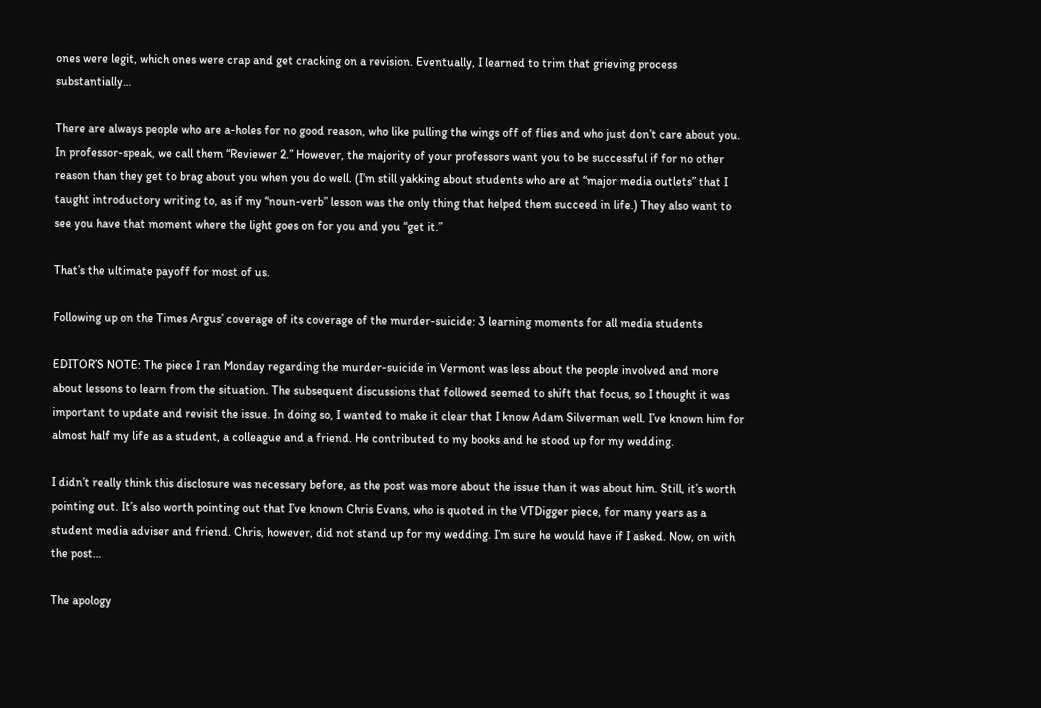ones were legit, which ones were crap and get cracking on a revision. Eventually, I learned to trim that grieving process substantially…

There are always people who are a-holes for no good reason, who like pulling the wings off of flies and who just don’t care about you. In professor-speak, we call them “Reviewer 2.” However, the majority of your professors want you to be successful if for no other reason than they get to brag about you when you do well. (I’m still yakking about students who are at “major media outlets” that I taught introductory writing to, as if my “noun-verb” lesson was the only thing that helped them succeed in life.) They also want to see you have that moment where the light goes on for you and you “get it.”

That’s the ultimate payoff for most of us.

Following up on the Times Argus’ coverage of its coverage of the murder-suicide: 3 learning moments for all media students

EDITOR’S NOTE: The piece I ran Monday regarding the murder-suicide in Vermont was less about the people involved and more about lessons to learn from the situation. The subsequent discussions that followed seemed to shift that focus, so I thought it was important to update and revisit the issue. In doing so, I wanted to make it clear that I know Adam Silverman well. I’ve known him for almost half my life as a student, a colleague and a friend. He contributed to my books and he stood up for my wedding.

I didn’t really think this disclosure was necessary before, as the post was more about the issue than it was about him. Still, it’s worth pointing out. It’s also worth pointing out that I’ve known Chris Evans, who is quoted in the VTDigger piece, for many years as a student media adviser and friend. Chris, however, did not stand up for my wedding. I’m sure he would have if I asked. Now, on with the post…

The apology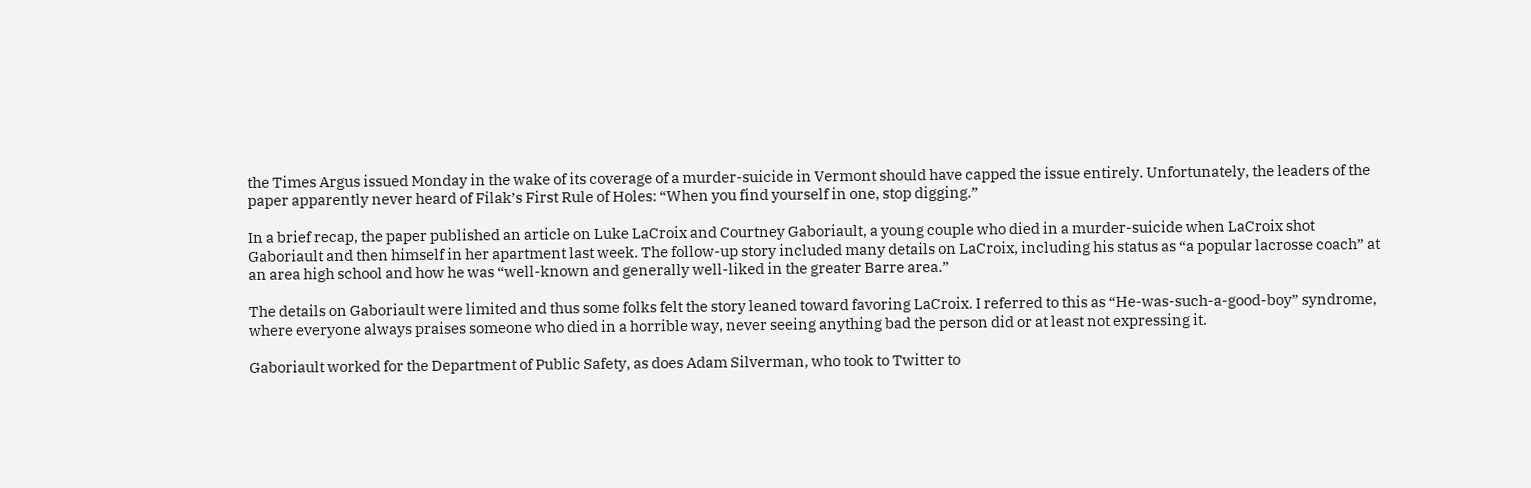the Times Argus issued Monday in the wake of its coverage of a murder-suicide in Vermont should have capped the issue entirely. Unfortunately, the leaders of the paper apparently never heard of Filak’s First Rule of Holes: “When you find yourself in one, stop digging.”

In a brief recap, the paper published an article on Luke LaCroix and Courtney Gaboriault, a young couple who died in a murder-suicide when LaCroix shot Gaboriault and then himself in her apartment last week. The follow-up story included many details on LaCroix, including his status as “a popular lacrosse coach” at an area high school and how he was “well-known and generally well-liked in the greater Barre area.”

The details on Gaboriault were limited and thus some folks felt the story leaned toward favoring LaCroix. I referred to this as “He-was-such-a-good-boy” syndrome, where everyone always praises someone who died in a horrible way, never seeing anything bad the person did or at least not expressing it.

Gaboriault worked for the Department of Public Safety, as does Adam Silverman, who took to Twitter to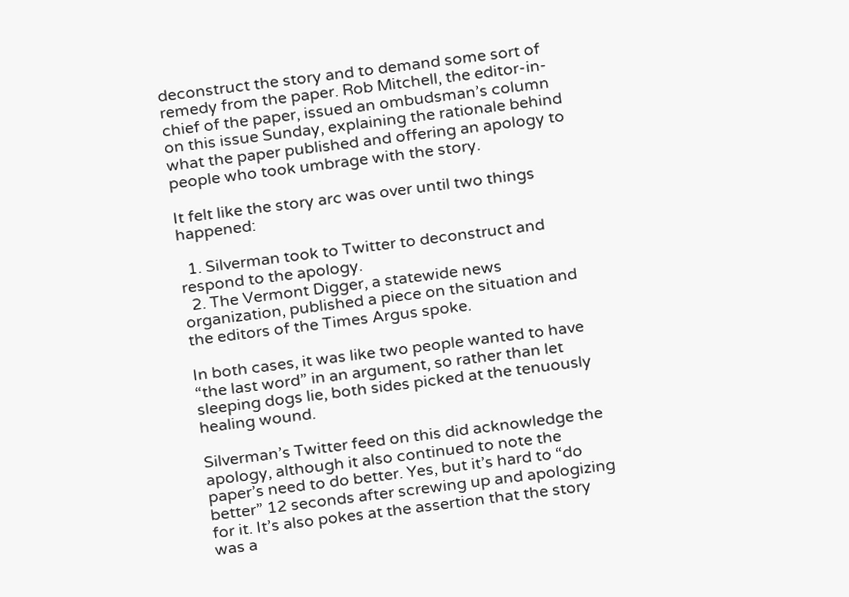deconstruct the story and to demand some sort of remedy from the paper. Rob Mitchell, the editor-in-chief of the paper, issued an ombudsman’s column on this issue Sunday, explaining the rationale behind what the paper published and offering an apology to people who took umbrage with the story.

It felt like the story arc was over until two things happened:

  1. Silverman took to Twitter to deconstruct and respond to the apology.
  2. The Vermont Digger, a statewide news organization, published a piece on the situation and the editors of the Times Argus spoke.

In both cases, it was like two people wanted to have “the last word” in an argument, so rather than let sleeping dogs lie, both sides picked at the tenuously healing wound.

Silverman’s Twitter feed on this did acknowledge the apology, although it also continued to note the paper’s need to do better. Yes, but it’s hard to “do better” 12 seconds after screwing up and apologizing for it. It’s also pokes at the assertion that the story was a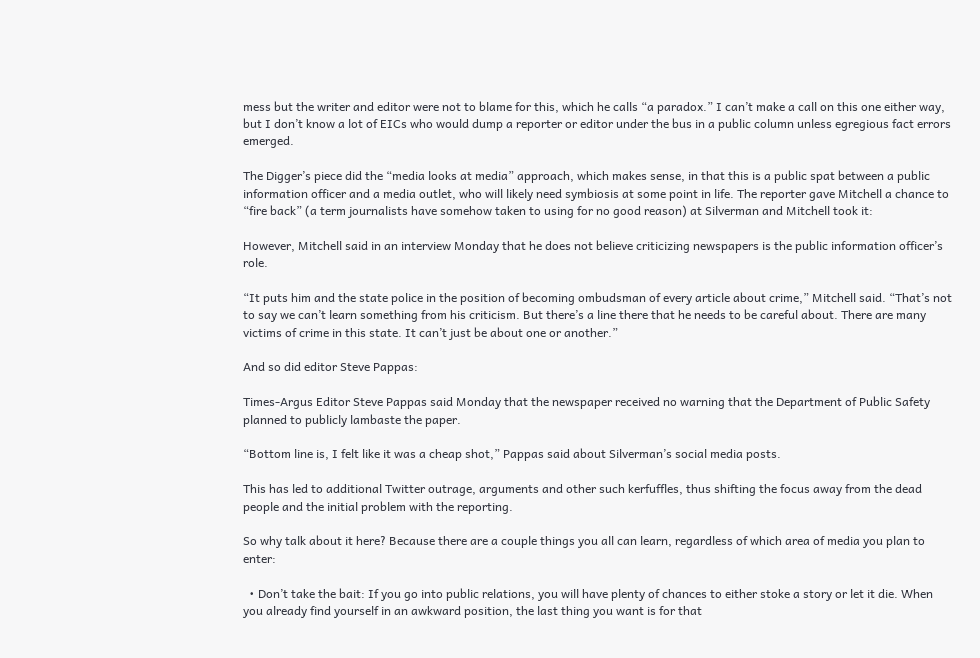mess but the writer and editor were not to blame for this, which he calls “a paradox.” I can’t make a call on this one either way, but I don’t know a lot of EICs who would dump a reporter or editor under the bus in a public column unless egregious fact errors emerged.

The Digger’s piece did the “media looks at media” approach, which makes sense, in that this is a public spat between a public information officer and a media outlet, who will likely need symbiosis at some point in life. The reporter gave Mitchell a chance to “fire back” (a term journalists have somehow taken to using for no good reason) at Silverman and Mitchell took it:

However, Mitchell said in an interview Monday that he does not believe criticizing newspapers is the public information officer’s role.

“It puts him and the state police in the position of becoming ombudsman of every article about crime,” Mitchell said. “That’s not to say we can’t learn something from his criticism. But there’s a line there that he needs to be careful about. There are many victims of crime in this state. It can’t just be about one or another.”

And so did editor Steve Pappas:

Times-Argus Editor Steve Pappas said Monday that the newspaper received no warning that the Department of Public Safety planned to publicly lambaste the paper.

“Bottom line is, I felt like it was a cheap shot,” Pappas said about Silverman’s social media posts.

This has led to additional Twitter outrage, arguments and other such kerfuffles, thus shifting the focus away from the dead people and the initial problem with the reporting.

So why talk about it here? Because there are a couple things you all can learn, regardless of which area of media you plan to enter:

  • Don’t take the bait: If you go into public relations, you will have plenty of chances to either stoke a story or let it die. When you already find yourself in an awkward position, the last thing you want is for that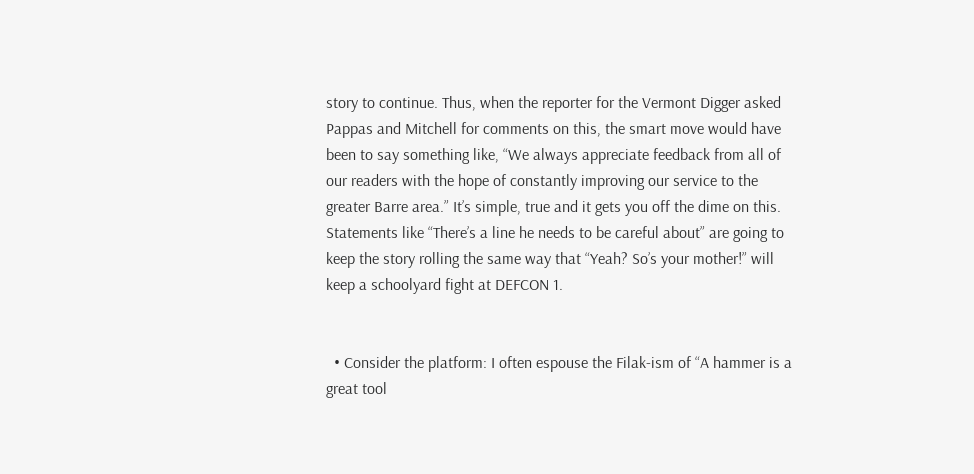story to continue. Thus, when the reporter for the Vermont Digger asked Pappas and Mitchell for comments on this, the smart move would have been to say something like, “We always appreciate feedback from all of our readers with the hope of constantly improving our service to the greater Barre area.” It’s simple, true and it gets you off the dime on this. Statements like “There’s a line he needs to be careful about” are going to keep the story rolling the same way that “Yeah? So’s your mother!” will keep a schoolyard fight at DEFCON 1.


  • Consider the platform: I often espouse the Filak-ism of “A hammer is a great tool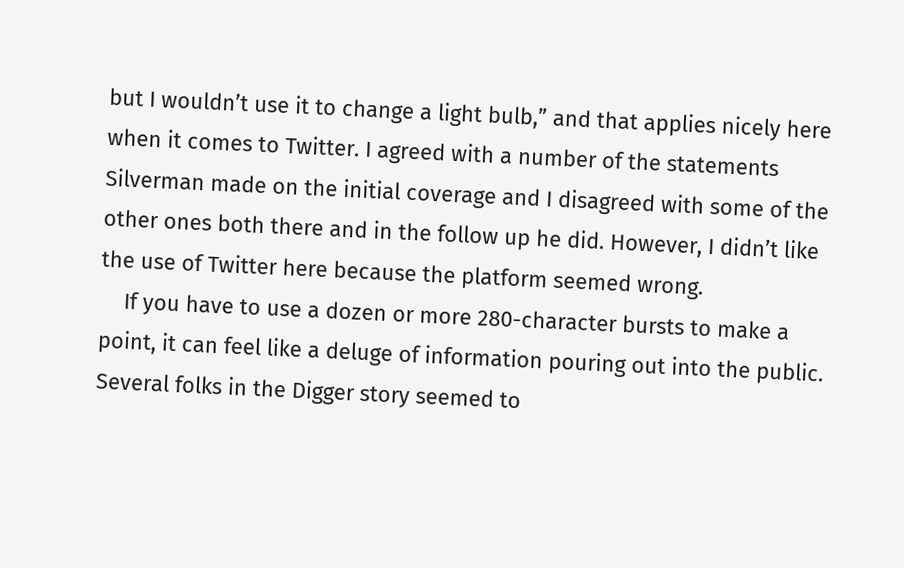but I wouldn’t use it to change a light bulb,” and that applies nicely here when it comes to Twitter. I agreed with a number of the statements Silverman made on the initial coverage and I disagreed with some of the other ones both there and in the follow up he did. However, I didn’t like the use of Twitter here because the platform seemed wrong.
    If you have to use a dozen or more 280-character bursts to make a point, it can feel like a deluge of information pouring out into the public. Several folks in the Digger story seemed to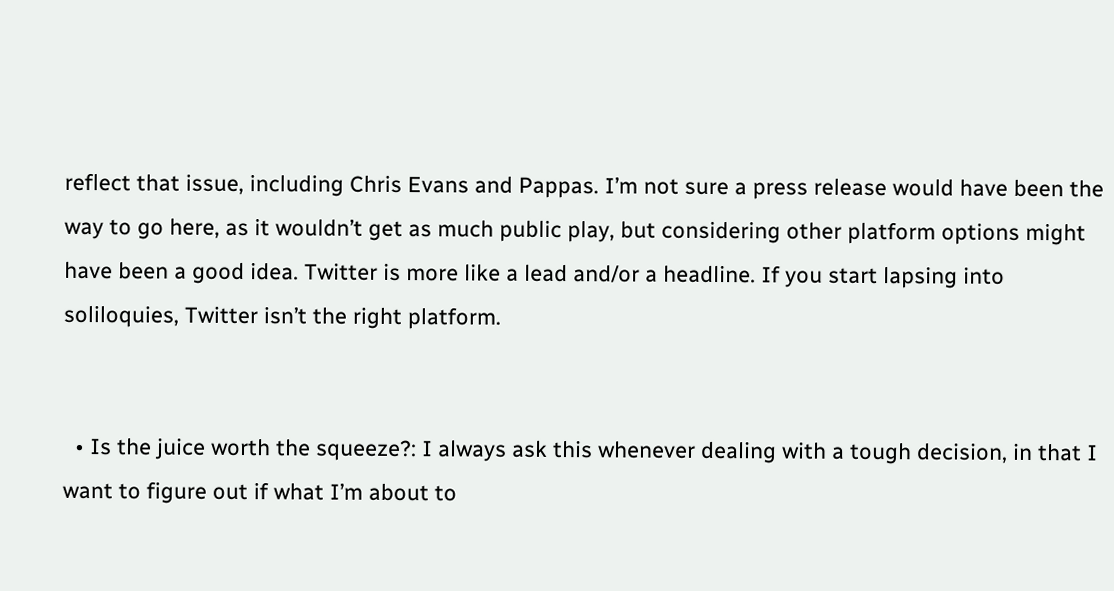reflect that issue, including Chris Evans and Pappas. I’m not sure a press release would have been the way to go here, as it wouldn’t get as much public play, but considering other platform options might have been a good idea. Twitter is more like a lead and/or a headline. If you start lapsing into soliloquies, Twitter isn’t the right platform.


  • Is the juice worth the squeeze?: I always ask this whenever dealing with a tough decision, in that I want to figure out if what I’m about to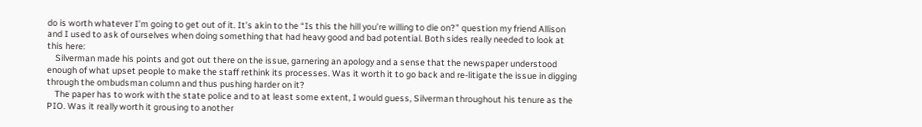do is worth whatever I’m going to get out of it. It’s akin to the “Is this the hill you’re willing to die on?” question my friend Allison and I used to ask of ourselves when doing something that had heavy good and bad potential. Both sides really needed to look at this here:
    Silverman made his points and got out there on the issue, garnering an apology and a sense that the newspaper understood enough of what upset people to make the staff rethink its processes. Was it worth it to go back and re-litigate the issue in digging through the ombudsman column and thus pushing harder on it?
    The paper has to work with the state police and to at least some extent, I would guess, Silverman throughout his tenure as the PIO. Was it really worth it grousing to another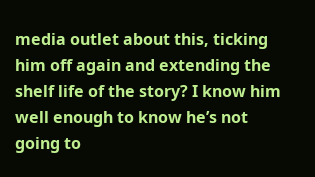media outlet about this, ticking him off again and extending the shelf life of the story? I know him well enough to know he’s not going to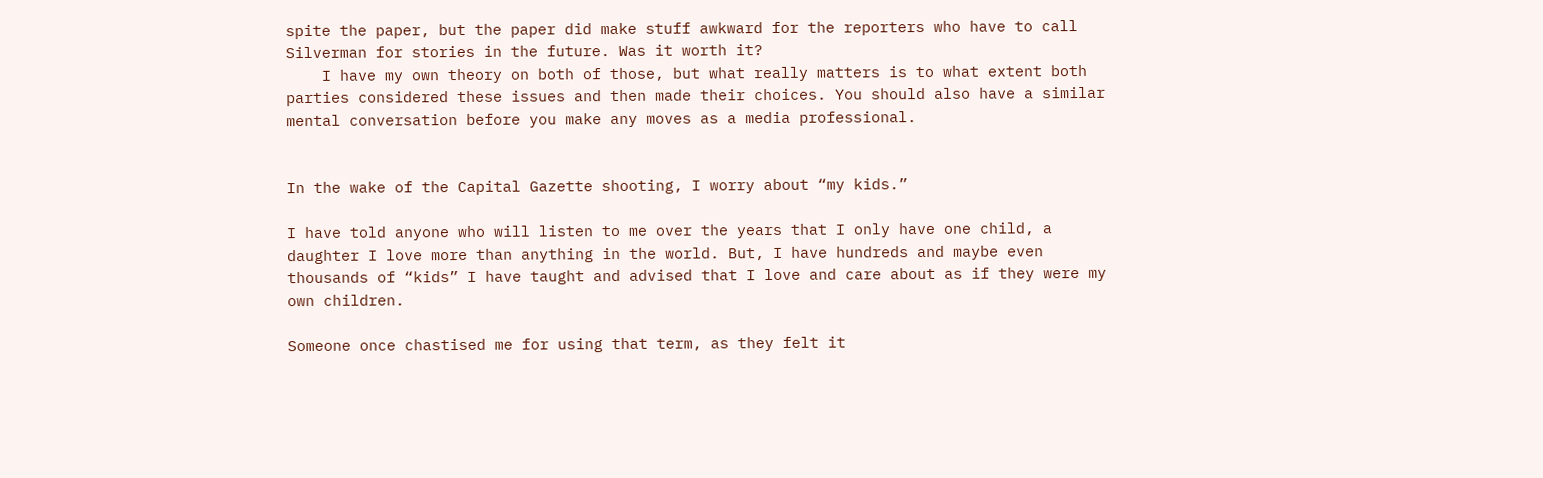spite the paper, but the paper did make stuff awkward for the reporters who have to call Silverman for stories in the future. Was it worth it?
    I have my own theory on both of those, but what really matters is to what extent both parties considered these issues and then made their choices. You should also have a similar mental conversation before you make any moves as a media professional.


In the wake of the Capital Gazette shooting, I worry about “my kids.”

I have told anyone who will listen to me over the years that I only have one child, a daughter I love more than anything in the world. But, I have hundreds and maybe even thousands of “kids” I have taught and advised that I love and care about as if they were my own children.

Someone once chastised me for using that term, as they felt it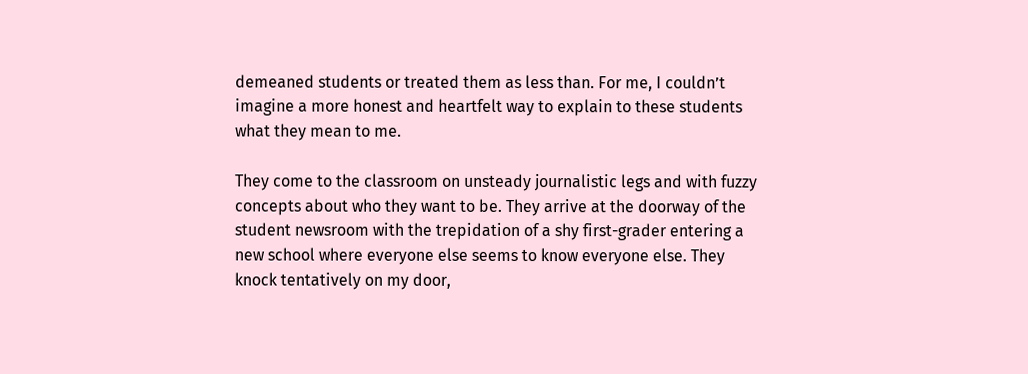demeaned students or treated them as less than. For me, I couldn’t imagine a more honest and heartfelt way to explain to these students what they mean to me.

They come to the classroom on unsteady journalistic legs and with fuzzy concepts about who they want to be. They arrive at the doorway of the student newsroom with the trepidation of a shy first-grader entering a new school where everyone else seems to know everyone else. They knock tentatively on my door,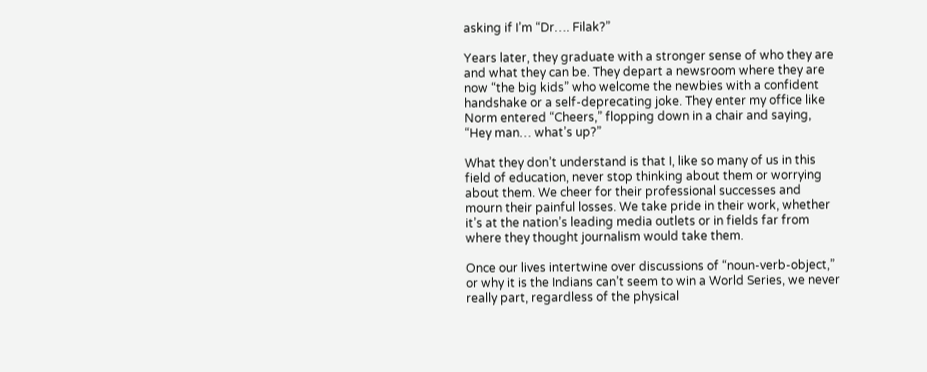asking if I’m “Dr…. Filak?”

Years later, they graduate with a stronger sense of who they are and what they can be. They depart a newsroom where they are now “the big kids” who welcome the newbies with a confident handshake or a self-deprecating joke. They enter my office like Norm entered “Cheers,” flopping down in a chair and saying, “Hey man… what’s up?”

What they don’t understand is that I, like so many of us in this field of education, never stop thinking about them or worrying about them. We cheer for their professional successes and mourn their painful losses. We take pride in their work, whether it’s at the nation’s leading media outlets or in fields far from where they thought journalism would take them.

Once our lives intertwine over discussions of “noun-verb-object,” or why it is the Indians can’t seem to win a World Series, we never really part, regardless of the physical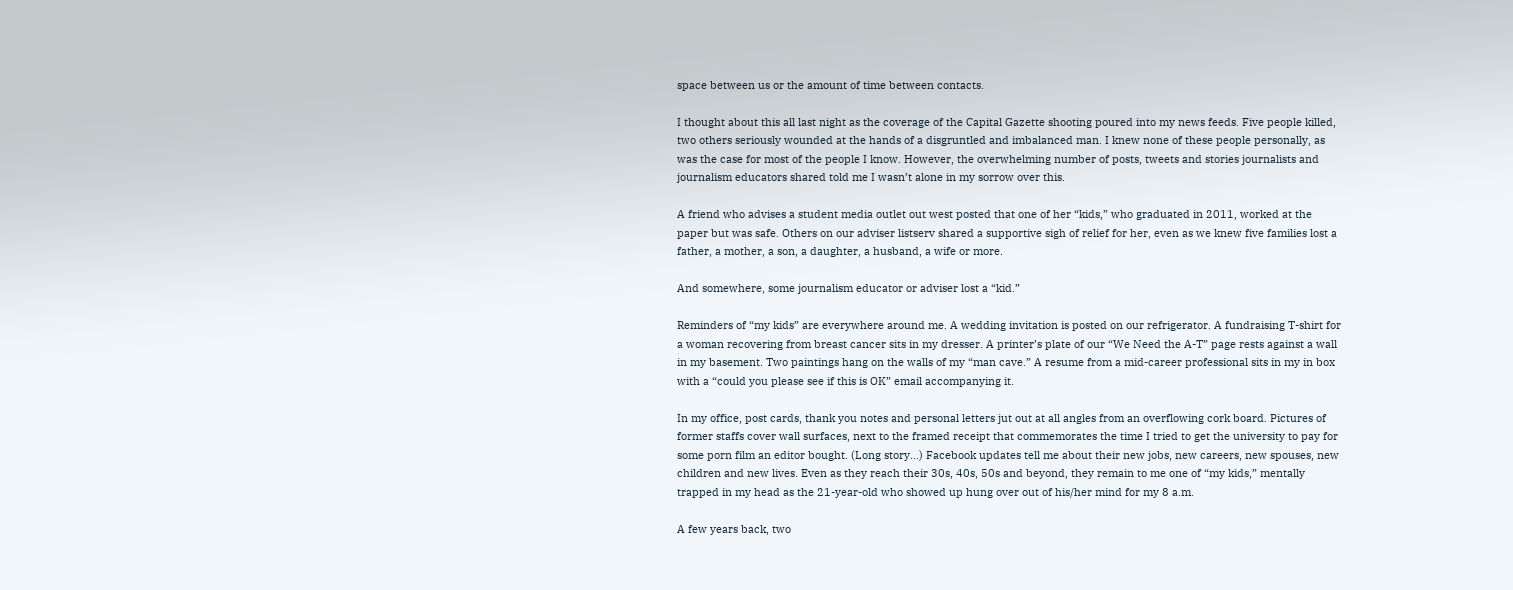space between us or the amount of time between contacts.

I thought about this all last night as the coverage of the Capital Gazette shooting poured into my news feeds. Five people killed, two others seriously wounded at the hands of a disgruntled and imbalanced man. I knew none of these people personally, as was the case for most of the people I know. However, the overwhelming number of posts, tweets and stories journalists and journalism educators shared told me I wasn’t alone in my sorrow over this.

A friend who advises a student media outlet out west posted that one of her “kids,” who graduated in 2011, worked at the paper but was safe. Others on our adviser listserv shared a supportive sigh of relief for her, even as we knew five families lost a father, a mother, a son, a daughter, a husband, a wife or more.

And somewhere, some journalism educator or adviser lost a “kid.”

Reminders of “my kids” are everywhere around me. A wedding invitation is posted on our refrigerator. A fundraising T-shirt for a woman recovering from breast cancer sits in my dresser. A printer’s plate of our “We Need the A-T” page rests against a wall in my basement. Two paintings hang on the walls of my “man cave.” A resume from a mid-career professional sits in my in box with a “could you please see if this is OK” email accompanying it.

In my office, post cards, thank you notes and personal letters jut out at all angles from an overflowing cork board. Pictures of former staffs cover wall surfaces, next to the framed receipt that commemorates the time I tried to get the university to pay for some porn film an editor bought. (Long story…) Facebook updates tell me about their new jobs, new careers, new spouses, new children and new lives. Even as they reach their 30s, 40s, 50s and beyond, they remain to me one of “my kids,” mentally trapped in my head as the 21-year-old who showed up hung over out of his/her mind for my 8 a.m.

A few years back, two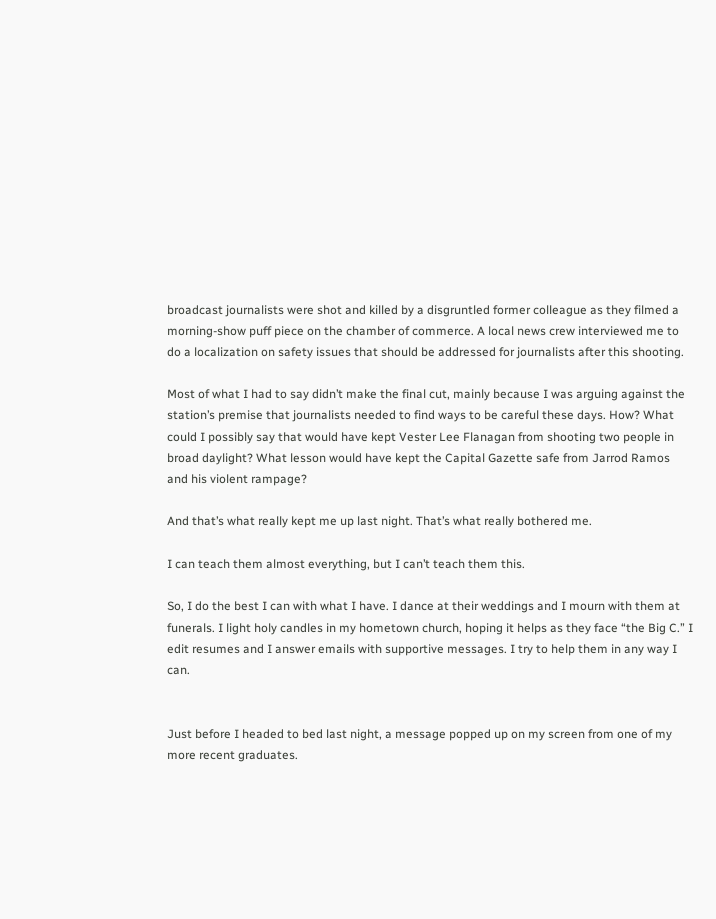broadcast journalists were shot and killed by a disgruntled former colleague as they filmed a morning-show puff piece on the chamber of commerce. A local news crew interviewed me to do a localization on safety issues that should be addressed for journalists after this shooting.

Most of what I had to say didn’t make the final cut, mainly because I was arguing against the station’s premise that journalists needed to find ways to be careful these days. How? What could I possibly say that would have kept Vester Lee Flanagan from shooting two people in broad daylight? What lesson would have kept the Capital Gazette safe from Jarrod Ramos and his violent rampage?

And that’s what really kept me up last night. That’s what really bothered me.

I can teach them almost everything, but I can’t teach them this.

So, I do the best I can with what I have. I dance at their weddings and I mourn with them at funerals. I light holy candles in my hometown church, hoping it helps as they face “the Big C.” I edit resumes and I answer emails with supportive messages. I try to help them in any way I can.


Just before I headed to bed last night, a message popped up on my screen from one of my more recent graduates.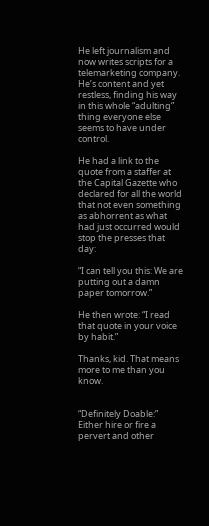He left journalism and now writes scripts for a telemarketing company. He’s content and yet restless, finding his way in this whole “adulting” thing everyone else seems to have under control.

He had a link to the quote from a staffer at the Capital Gazette who declared for all the world that not even something as abhorrent as what had just occurred would stop the presses that day:

“I can tell you this: We are putting out a damn paper tomorrow.”

He then wrote: “I read that quote in your voice by habit.”

Thanks, kid. That means more to me than you know.


“Definitely Doable:” Either hire or fire a pervert and other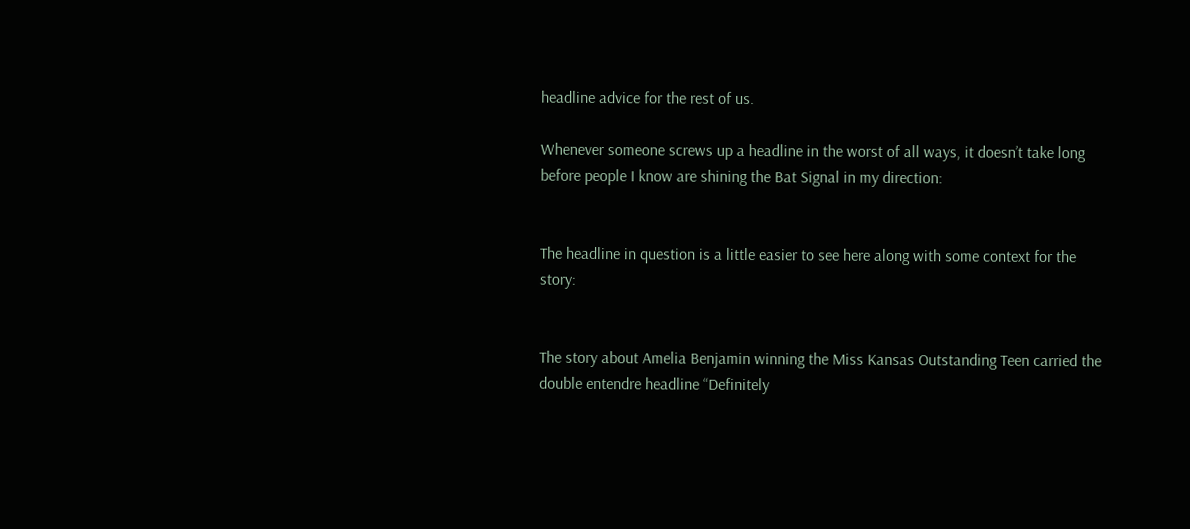headline advice for the rest of us.

Whenever someone screws up a headline in the worst of all ways, it doesn’t take long before people I know are shining the Bat Signal in my direction:


The headline in question is a little easier to see here along with some context for the story:


The story about Amelia Benjamin winning the Miss Kansas Outstanding Teen carried the double entendre headline “Definitely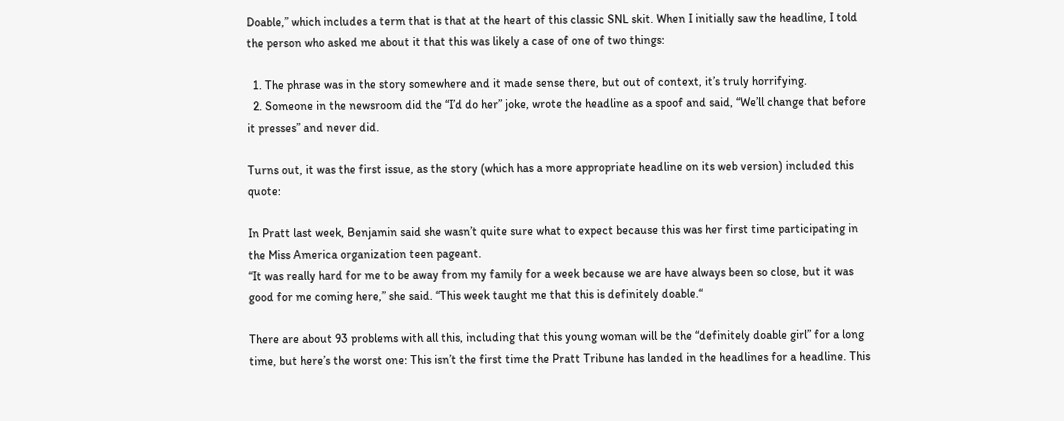Doable,” which includes a term that is that at the heart of this classic SNL skit. When I initially saw the headline, I told the person who asked me about it that this was likely a case of one of two things:

  1. The phrase was in the story somewhere and it made sense there, but out of context, it’s truly horrifying.
  2. Someone in the newsroom did the “I’d do her” joke, wrote the headline as a spoof and said, “We’ll change that before it presses” and never did.

Turns out, it was the first issue, as the story (which has a more appropriate headline on its web version) included this quote:

In Pratt last week, Benjamin said she wasn’t quite sure what to expect because this was her first time participating in the Miss America organization teen pageant.
“It was really hard for me to be away from my family for a week because we are have always been so close, but it was good for me coming here,” she said. “This week taught me that this is definitely doable.“

There are about 93 problems with all this, including that this young woman will be the “definitely doable girl” for a long time, but here’s the worst one: This isn’t the first time the Pratt Tribune has landed in the headlines for a headline. This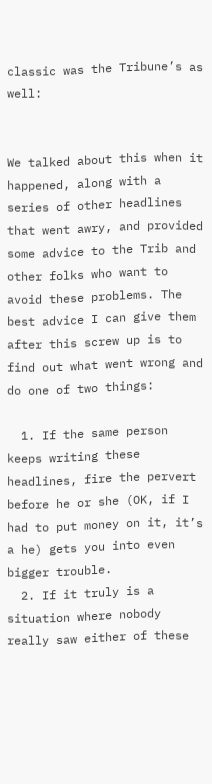classic was the Tribune’s as well:


We talked about this when it happened, along with a series of other headlines that went awry, and provided some advice to the Trib and other folks who want to avoid these problems. The best advice I can give them after this screw up is to find out what went wrong and do one of two things:

  1. If the same person keeps writing these headlines, fire the pervert before he or she (OK, if I had to put money on it, it’s a he) gets you into even bigger trouble.
  2. If it truly is a situation where nobody really saw either of these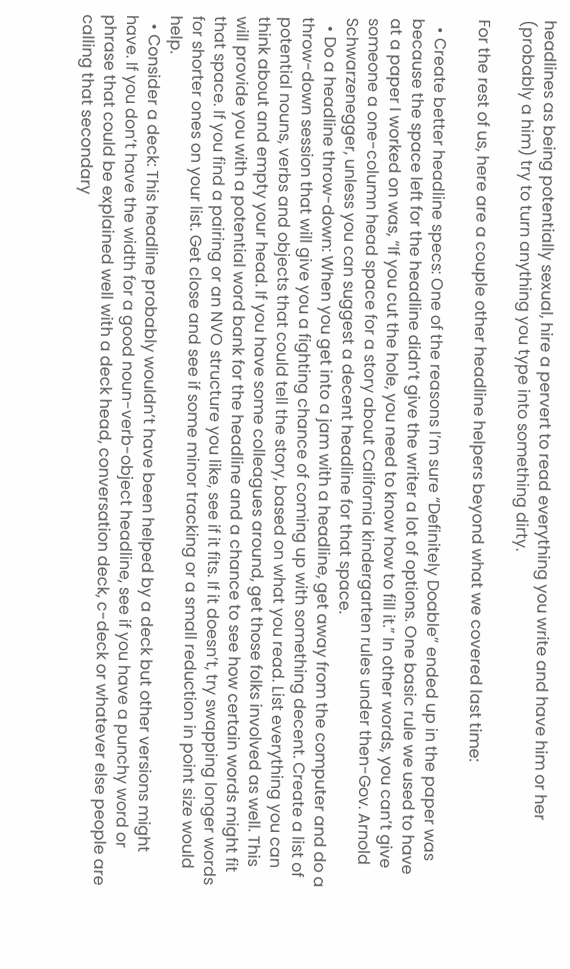headlines as being potentially sexual, hire a pervert to read everything you write and have him or her (probably a him) try to turn anything you type into something dirty.

For the rest of us, here are a couple other headline helpers beyond what we covered last time:

  • Create better headline specs: One of the reasons I’m sure “Definitely Doable” ended up in the paper was because the space left for the headline didn’t give the writer a lot of options. One basic rule we used to have at a paper I worked on was, “If you cut the hole, you need to know how to fill it.” In other words, you can’t give someone a one-column head space for a story about California kindergarten rules under then-Gov. Arnold Schwarzenegger, unless you can suggest a decent headline for that space.
  • Do a headline throw-down: When you get into a jam with a headline, get away from the computer and do a throw-down session that will give you a fighting chance of coming up with something decent. Create a list of potential nouns, verbs and objects that could tell the story, based on what you read. List everything you can think about and empty your head. If you have some colleagues around, get those folks involved as well. This will provide you with a potential word bank for the headline and a chance to see how certain words might fit that space. If you find a pairing or an NVO structure you like, see if it fits. If it doesn’t, try swapping longer words for shorter ones on your list. Get close and see if some minor tracking or a small reduction in point size would help.
  • Consider a deck: This headline probably wouldn’t have been helped by a deck but other versions might have. If you don’t have the width for a good noun-verb-object headline, see if you have a punchy word or phrase that could be explained well with a deck head, conversation deck, c-deck or whatever else people are calling that secondary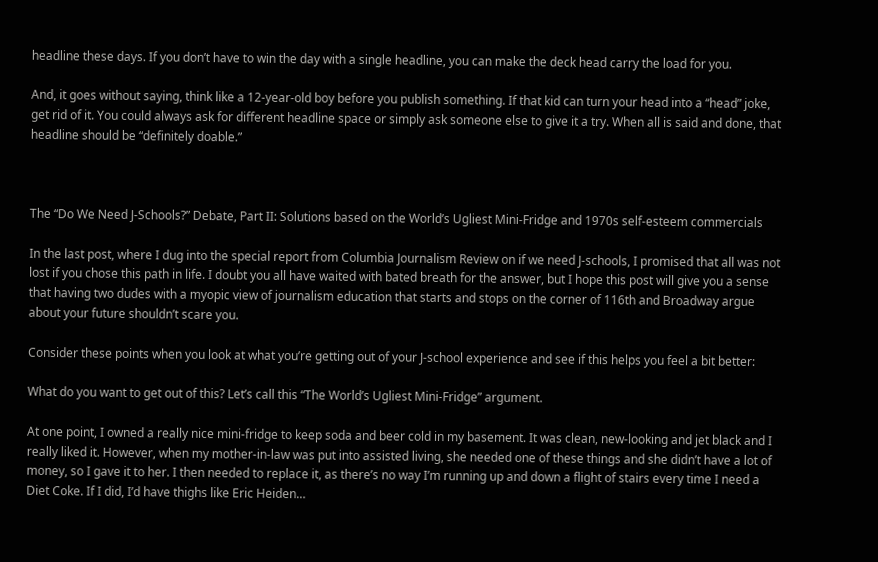headline these days. If you don’t have to win the day with a single headline, you can make the deck head carry the load for you.

And, it goes without saying, think like a 12-year-old boy before you publish something. If that kid can turn your head into a “head” joke, get rid of it. You could always ask for different headline space or simply ask someone else to give it a try. When all is said and done, that headline should be “definitely doable.”



The “Do We Need J-Schools?” Debate, Part II: Solutions based on the World’s Ugliest Mini-Fridge and 1970s self-esteem commercials

In the last post, where I dug into the special report from Columbia Journalism Review on if we need J-schools, I promised that all was not lost if you chose this path in life. I doubt you all have waited with bated breath for the answer, but I hope this post will give you a sense that having two dudes with a myopic view of journalism education that starts and stops on the corner of 116th and Broadway argue about your future shouldn’t scare you.

Consider these points when you look at what you’re getting out of your J-school experience and see if this helps you feel a bit better:

What do you want to get out of this? Let’s call this “The World’s Ugliest Mini-Fridge” argument.

At one point, I owned a really nice mini-fridge to keep soda and beer cold in my basement. It was clean, new-looking and jet black and I really liked it. However, when my mother-in-law was put into assisted living, she needed one of these things and she didn’t have a lot of money, so I gave it to her. I then needed to replace it, as there’s no way I’m running up and down a flight of stairs every time I need a Diet Coke. If I did, I’d have thighs like Eric Heiden…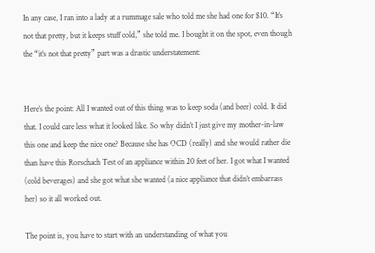In any case, I ran into a lady at a rummage sale who told me she had one for $10. “It’s not that pretty, but it keeps stuff cold,” she told me. I bought it on the spot, even though the “it’s not that pretty” part was a drastic understatement:


Here’s the point: All I wanted out of this thing was to keep soda (and beer) cold. It did that. I could care less what it looked like. So why didn’t I just give my mother-in-law this one and keep the nice one? Because she has OCD (really) and she would rather die than have this Rorschach Test of an appliance within 20 feet of her. I got what I wanted (cold beverages) and she got what she wanted (a nice appliance that didn’t embarrass her) so it all worked out.

The point is, you have to start with an understanding of what you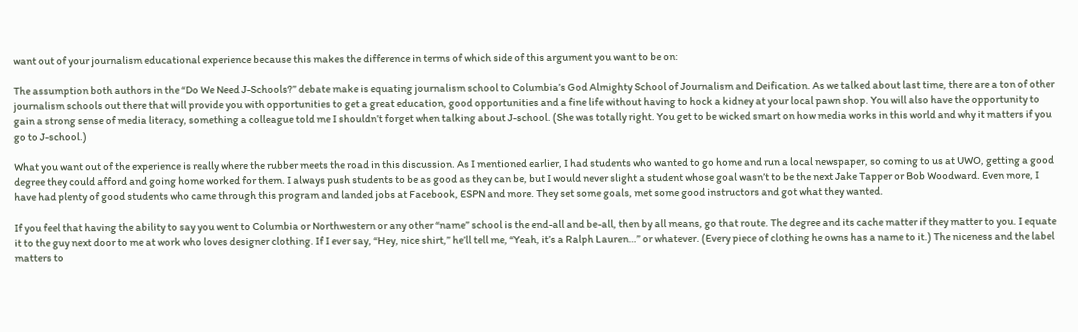want out of your journalism educational experience because this makes the difference in terms of which side of this argument you want to be on:

The assumption both authors in the “Do We Need J-Schools?” debate make is equating journalism school to Columbia’s God Almighty School of Journalism and Deification. As we talked about last time, there are a ton of other journalism schools out there that will provide you with opportunities to get a great education, good opportunities and a fine life without having to hock a kidney at your local pawn shop. You will also have the opportunity to gain a strong sense of media literacy, something a colleague told me I shouldn’t forget when talking about J-school. (She was totally right. You get to be wicked smart on how media works in this world and why it matters if you go to J-school.)

What you want out of the experience is really where the rubber meets the road in this discussion. As I mentioned earlier, I had students who wanted to go home and run a local newspaper, so coming to us at UWO, getting a good degree they could afford and going home worked for them. I always push students to be as good as they can be, but I would never slight a student whose goal wasn’t to be the next Jake Tapper or Bob Woodward. Even more, I have had plenty of good students who came through this program and landed jobs at Facebook, ESPN and more. They set some goals, met some good instructors and got what they wanted.

If you feel that having the ability to say you went to Columbia or Northwestern or any other “name” school is the end-all and be-all, then by all means, go that route. The degree and its cache matter if they matter to you. I equate it to the guy next door to me at work who loves designer clothing. If I ever say, “Hey, nice shirt,” he’ll tell me, “Yeah, it’s a Ralph Lauren…” or whatever. (Every piece of clothing he owns has a name to it.) The niceness and the label matters to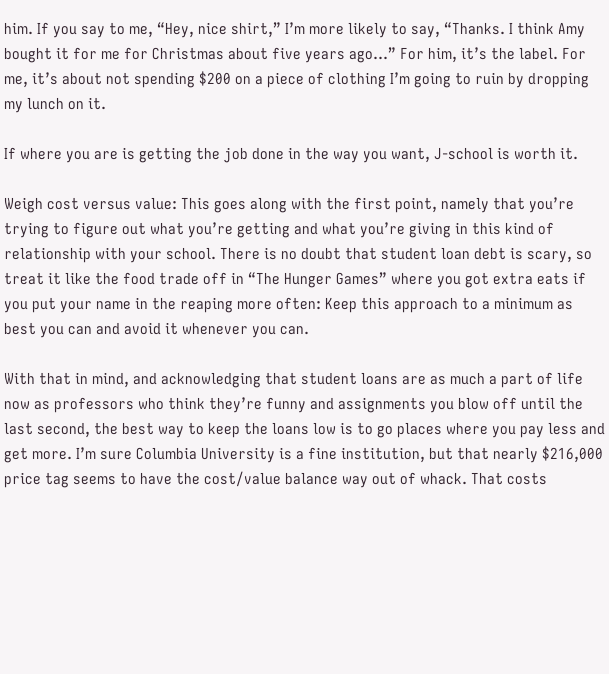him. If you say to me, “Hey, nice shirt,” I’m more likely to say, “Thanks. I think Amy bought it for me for Christmas about five years ago…” For him, it’s the label. For me, it’s about not spending $200 on a piece of clothing I’m going to ruin by dropping my lunch on it.

If where you are is getting the job done in the way you want, J-school is worth it.

Weigh cost versus value: This goes along with the first point, namely that you’re trying to figure out what you’re getting and what you’re giving in this kind of relationship with your school. There is no doubt that student loan debt is scary, so treat it like the food trade off in “The Hunger Games” where you got extra eats if you put your name in the reaping more often: Keep this approach to a minimum as best you can and avoid it whenever you can.

With that in mind, and acknowledging that student loans are as much a part of life now as professors who think they’re funny and assignments you blow off until the last second, the best way to keep the loans low is to go places where you pay less and get more. I’m sure Columbia University is a fine institution, but that nearly $216,000 price tag seems to have the cost/value balance way out of whack. That costs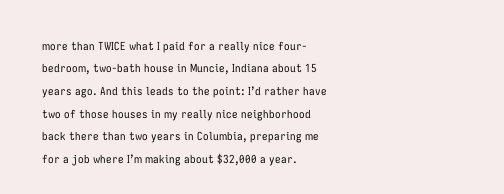more than TWICE what I paid for a really nice four-bedroom, two-bath house in Muncie, Indiana about 15 years ago. And this leads to the point: I’d rather have two of those houses in my really nice neighborhood back there than two years in Columbia, preparing me for a job where I’m making about $32,000 a year.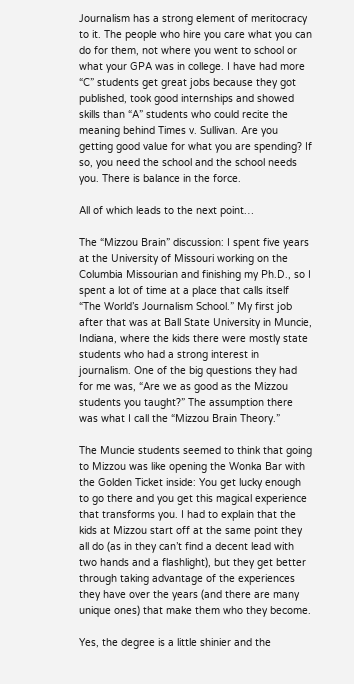Journalism has a strong element of meritocracy to it. The people who hire you care what you can do for them, not where you went to school or what your GPA was in college. I have had more “C” students get great jobs because they got published, took good internships and showed skills than “A” students who could recite the meaning behind Times v. Sullivan. Are you getting good value for what you are spending? If so, you need the school and the school needs you. There is balance in the force.

All of which leads to the next point…

The “Mizzou Brain” discussion: I spent five years at the University of Missouri working on the Columbia Missourian and finishing my Ph.D., so I spent a lot of time at a place that calls itself “The World’s Journalism School.” My first job after that was at Ball State University in Muncie, Indiana, where the kids there were mostly state students who had a strong interest in journalism. One of the big questions they had for me was, “Are we as good as the Mizzou students you taught?” The assumption there was what I call the “Mizzou Brain Theory.”

The Muncie students seemed to think that going to Mizzou was like opening the Wonka Bar with the Golden Ticket inside: You get lucky enough to go there and you get this magical experience that transforms you. I had to explain that the kids at Mizzou start off at the same point they all do (as in they can’t find a decent lead with two hands and a flashlight), but they get better through taking advantage of the experiences they have over the years (and there are many unique ones) that make them who they become.

Yes, the degree is a little shinier and the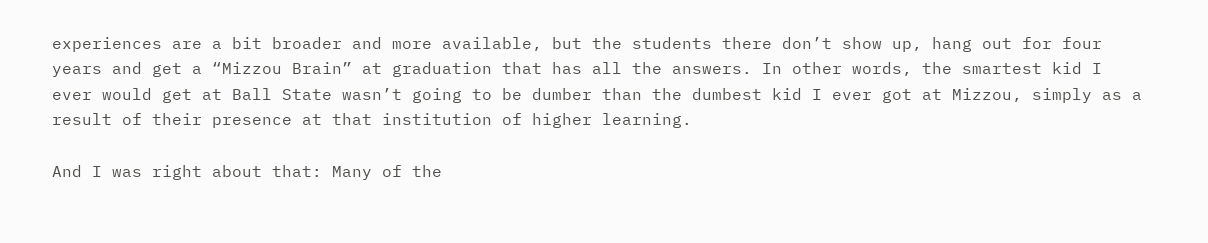experiences are a bit broader and more available, but the students there don’t show up, hang out for four years and get a “Mizzou Brain” at graduation that has all the answers. In other words, the smartest kid I ever would get at Ball State wasn’t going to be dumber than the dumbest kid I ever got at Mizzou, simply as a result of their presence at that institution of higher learning.

And I was right about that: Many of the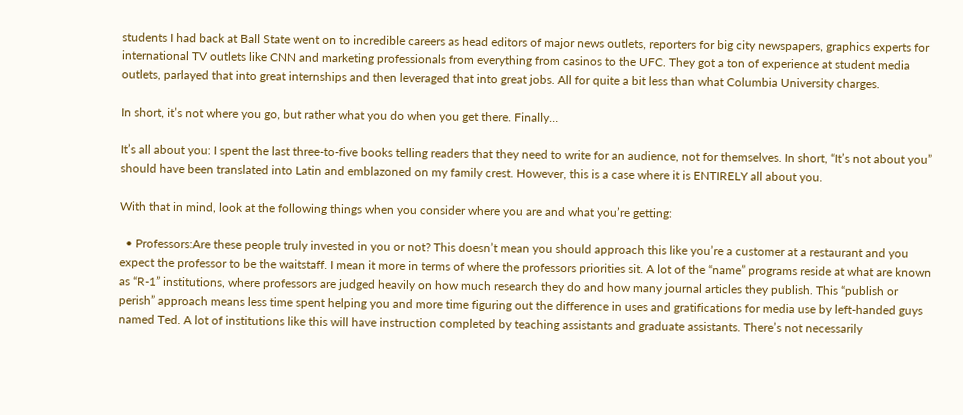students I had back at Ball State went on to incredible careers as head editors of major news outlets, reporters for big city newspapers, graphics experts for international TV outlets like CNN and marketing professionals from everything from casinos to the UFC. They got a ton of experience at student media outlets, parlayed that into great internships and then leveraged that into great jobs. All for quite a bit less than what Columbia University charges.

In short, it’s not where you go, but rather what you do when you get there. Finally…

It’s all about you: I spent the last three-to-five books telling readers that they need to write for an audience, not for themselves. In short, “It’s not about you” should have been translated into Latin and emblazoned on my family crest. However, this is a case where it is ENTIRELY all about you.

With that in mind, look at the following things when you consider where you are and what you’re getting:

  • Professors:Are these people truly invested in you or not? This doesn’t mean you should approach this like you’re a customer at a restaurant and you expect the professor to be the waitstaff. I mean it more in terms of where the professors priorities sit. A lot of the “name” programs reside at what are known as “R-1” institutions, where professors are judged heavily on how much research they do and how many journal articles they publish. This “publish or perish” approach means less time spent helping you and more time figuring out the difference in uses and gratifications for media use by left-handed guys named Ted. A lot of institutions like this will have instruction completed by teaching assistants and graduate assistants. There’s not necessarily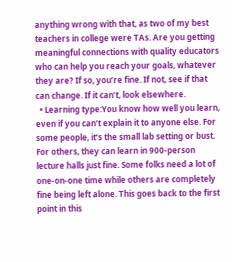anything wrong with that, as two of my best teachers in college were TAs. Are you getting meaningful connections with quality educators who can help you reach your goals, whatever they are? If so, you’re fine. If not, see if that can change. If it can’t, look elsewhere.
  • Learning type:You know how well you learn, even if you can’t explain it to anyone else. For some people, it’s the small lab setting or bust. For others, they can learn in 900-person lecture halls just fine. Some folks need a lot of one-on-one time while others are completely fine being left alone. This goes back to the first point in this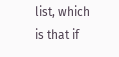list, which is that if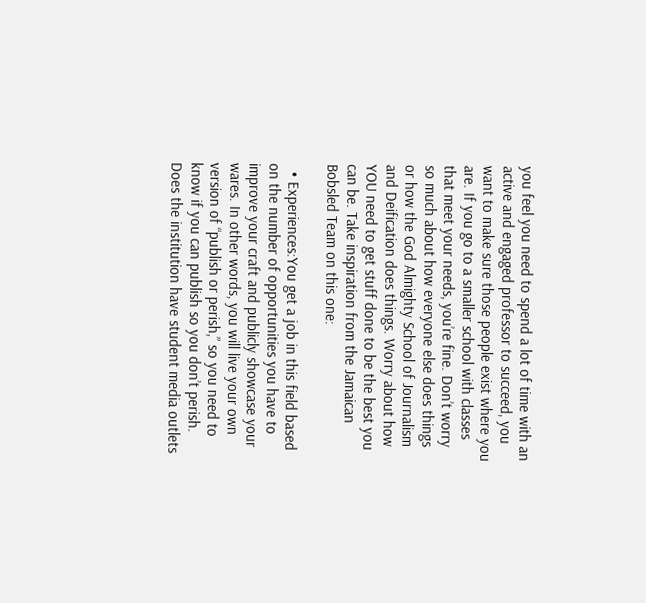you feel you need to spend a lot of time with an active and engaged professor to succeed, you want to make sure those people exist where you are. If you go to a smaller school with classes that meet your needs, you’re fine. Don’t worry so much about how everyone else does things or how the God Almighty School of Journalism and Deification does things. Worry about how YOU need to get stuff done to be the best you can be. Take inspiration from the Jamaican Bobsled Team on this one:

  • Experiences:You get a job in this field based on the number of opportunities you have to improve your craft and publicly showcase your wares. In other words, you will live your own version of “publish or perish,” so you need to know if you can publish so you don’t perish. Does the institution have student media outlets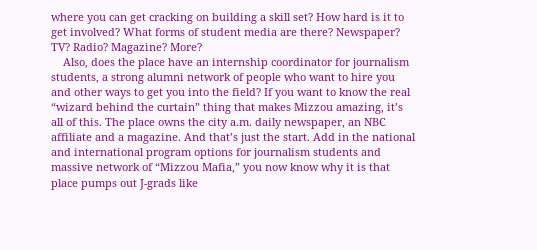where you can get cracking on building a skill set? How hard is it to get involved? What forms of student media are there? Newspaper? TV? Radio? Magazine? More?
    Also, does the place have an internship coordinator for journalism students, a strong alumni network of people who want to hire you and other ways to get you into the field? If you want to know the real “wizard behind the curtain” thing that makes Mizzou amazing, it’s all of this. The place owns the city a.m. daily newspaper, an NBC affiliate and a magazine. And that’s just the start. Add in the national and international program options for journalism students and massive network of “Mizzou Mafia,” you now know why it is that place pumps out J-grads like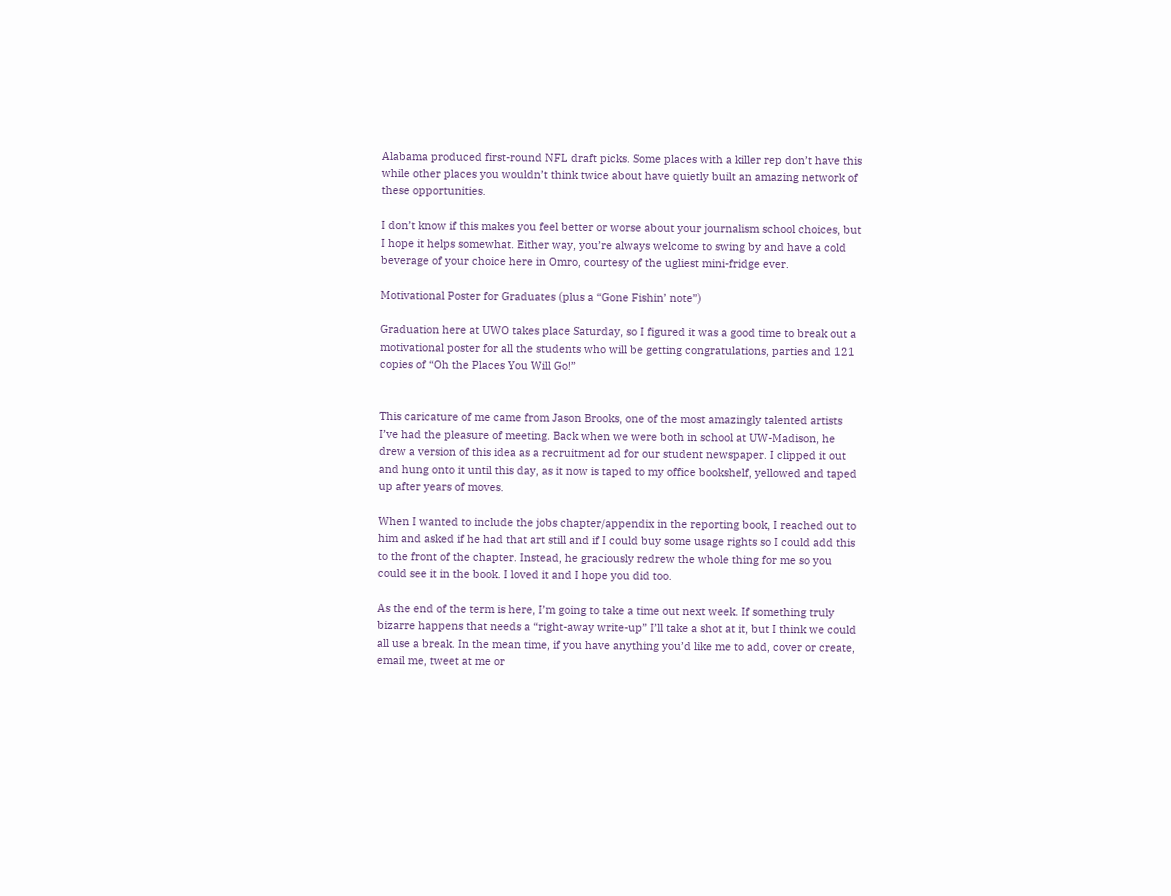Alabama produced first-round NFL draft picks. Some places with a killer rep don’t have this while other places you wouldn’t think twice about have quietly built an amazing network of these opportunities.

I don’t know if this makes you feel better or worse about your journalism school choices, but I hope it helps somewhat. Either way, you’re always welcome to swing by and have a cold beverage of your choice here in Omro, courtesy of the ugliest mini-fridge ever.

Motivational Poster for Graduates (plus a “Gone Fishin’ note”)

Graduation here at UWO takes place Saturday, so I figured it was a good time to break out a motivational poster for all the students who will be getting congratulations, parties and 121 copies of “Oh the Places You Will Go!”


This caricature of me came from Jason Brooks, one of the most amazingly talented artists I’ve had the pleasure of meeting. Back when we were both in school at UW-Madison, he drew a version of this idea as a recruitment ad for our student newspaper. I clipped it out and hung onto it until this day, as it now is taped to my office bookshelf, yellowed and taped up after years of moves.

When I wanted to include the jobs chapter/appendix in the reporting book, I reached out to him and asked if he had that art still and if I could buy some usage rights so I could add this to the front of the chapter. Instead, he graciously redrew the whole thing for me so you could see it in the book. I loved it and I hope you did too.

As the end of the term is here, I’m going to take a time out next week. If something truly bizarre happens that needs a “right-away write-up” I’ll take a shot at it, but I think we could all use a break. In the mean time, if you have anything you’d like me to add, cover or create, email me, tweet at me or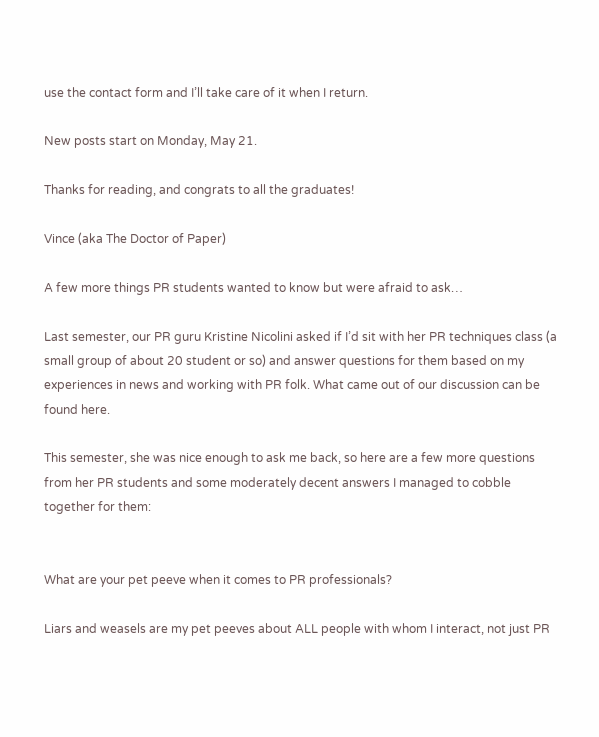use the contact form and I’ll take care of it when I return.

New posts start on Monday, May 21.

Thanks for reading, and congrats to all the graduates!

Vince (aka The Doctor of Paper)

A few more things PR students wanted to know but were afraid to ask…

Last semester, our PR guru Kristine Nicolini asked if I’d sit with her PR techniques class (a small group of about 20 student or so) and answer questions for them based on my experiences in news and working with PR folk. What came out of our discussion can be found here.

This semester, she was nice enough to ask me back, so here are a few more questions from her PR students and some moderately decent answers I managed to cobble together for them:


What are your pet peeve when it comes to PR professionals?

Liars and weasels are my pet peeves about ALL people with whom I interact, not just PR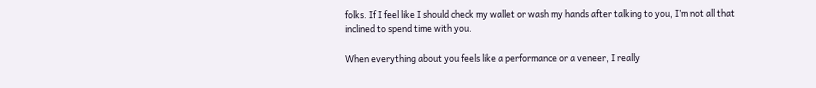folks. If I feel like I should check my wallet or wash my hands after talking to you, I’m not all that inclined to spend time with you.

When everything about you feels like a performance or a veneer, I really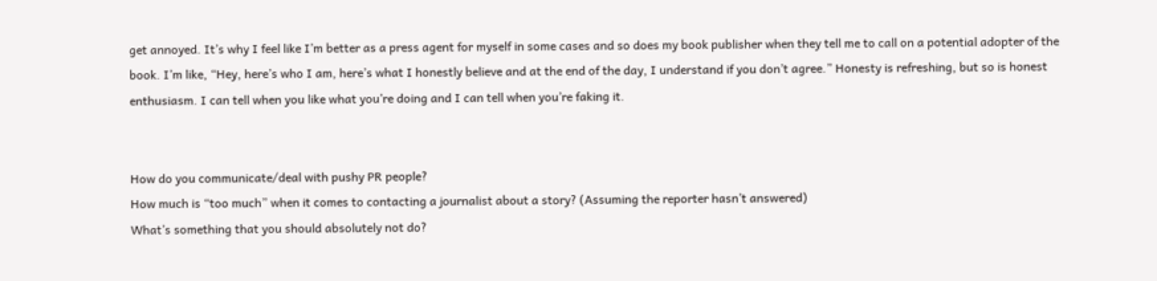get annoyed. It’s why I feel like I’m better as a press agent for myself in some cases and so does my book publisher when they tell me to call on a potential adopter of the book. I’m like, “Hey, here’s who I am, here’s what I honestly believe and at the end of the day, I understand if you don’t agree.” Honesty is refreshing, but so is honest enthusiasm. I can tell when you like what you’re doing and I can tell when you’re faking it.


How do you communicate/deal with pushy PR people?
How much is “too much” when it comes to contacting a journalist about a story? (Assuming the reporter hasn’t answered)
What’s something that you should absolutely not do?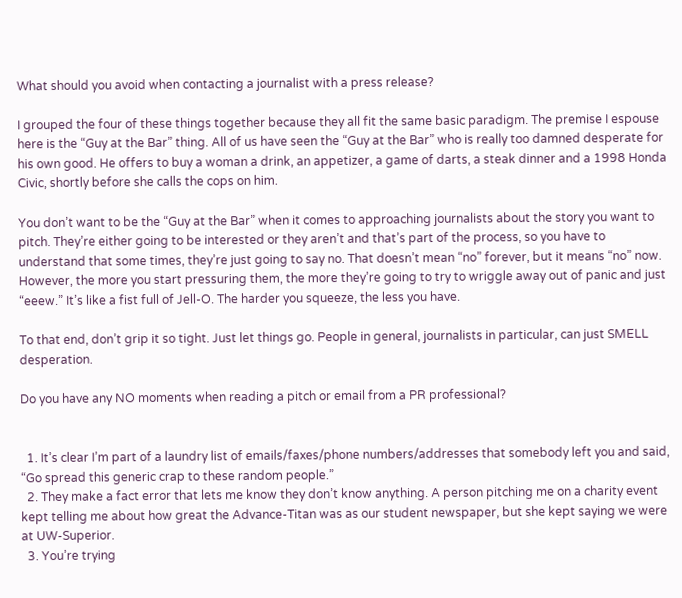What should you avoid when contacting a journalist with a press release?

I grouped the four of these things together because they all fit the same basic paradigm. The premise I espouse here is the “Guy at the Bar” thing. All of us have seen the “Guy at the Bar” who is really too damned desperate for his own good. He offers to buy a woman a drink, an appetizer, a game of darts, a steak dinner and a 1998 Honda Civic, shortly before she calls the cops on him.

You don’t want to be the “Guy at the Bar” when it comes to approaching journalists about the story you want to pitch. They’re either going to be interested or they aren’t and that’s part of the process, so you have to understand that some times, they’re just going to say no. That doesn’t mean “no” forever, but it means “no” now. However, the more you start pressuring them, the more they’re going to try to wriggle away out of panic and just “eeew.” It’s like a fist full of Jell-O. The harder you squeeze, the less you have.

To that end, don’t grip it so tight. Just let things go. People in general, journalists in particular, can just SMELL desperation.

Do you have any NO moments when reading a pitch or email from a PR professional?


  1. It’s clear I’m part of a laundry list of emails/faxes/phone numbers/addresses that somebody left you and said, “Go spread this generic crap to these random people.”
  2. They make a fact error that lets me know they don’t know anything. A person pitching me on a charity event kept telling me about how great the Advance-Titan was as our student newspaper, but she kept saying we were at UW-Superior.
  3. You’re trying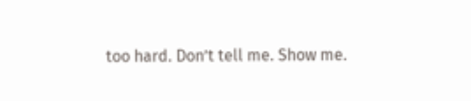too hard. Don’t tell me. Show me.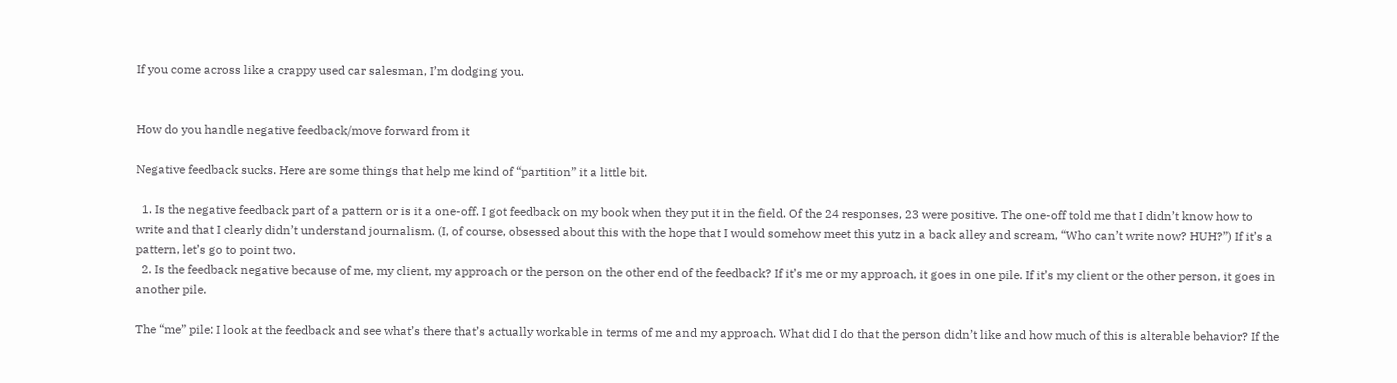If you come across like a crappy used car salesman, I’m dodging you.


How do you handle negative feedback/move forward from it

Negative feedback sucks. Here are some things that help me kind of “partition” it a little bit.

  1. Is the negative feedback part of a pattern or is it a one-off. I got feedback on my book when they put it in the field. Of the 24 responses, 23 were positive. The one-off told me that I didn’t know how to write and that I clearly didn’t understand journalism. (I, of course, obsessed about this with the hope that I would somehow meet this yutz in a back alley and scream, “Who can’t write now? HUH?”) If it’s a pattern, let’s go to point two.
  2. Is the feedback negative because of me, my client, my approach or the person on the other end of the feedback? If it’s me or my approach, it goes in one pile. If it’s my client or the other person, it goes in another pile.

The “me” pile: I look at the feedback and see what’s there that’s actually workable in terms of me and my approach. What did I do that the person didn’t like and how much of this is alterable behavior? If the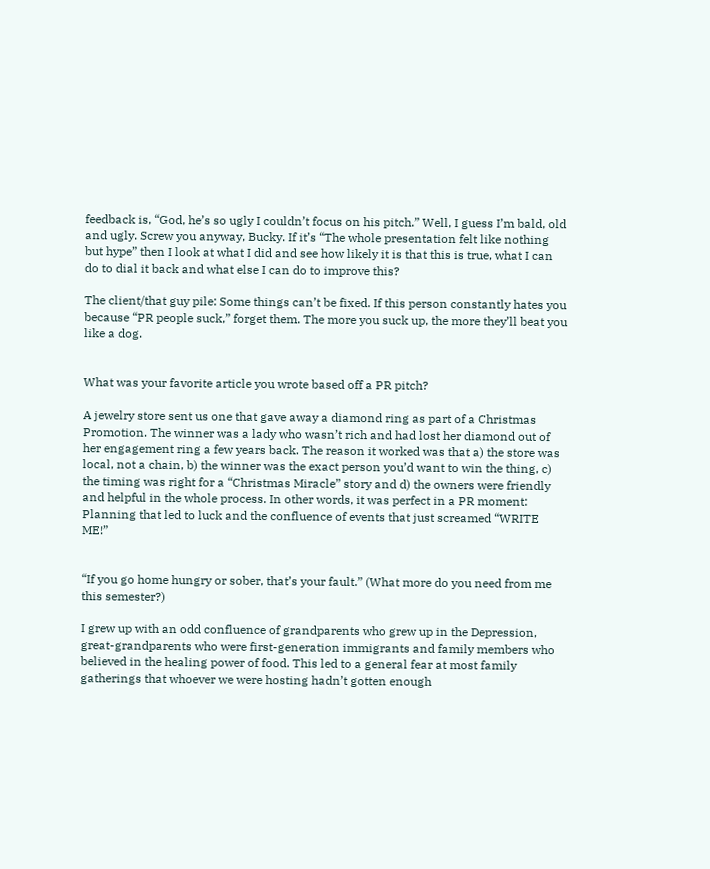feedback is, “God, he’s so ugly I couldn’t focus on his pitch.” Well, I guess I’m bald, old and ugly. Screw you anyway, Bucky. If it’s “The whole presentation felt like nothing but hype” then I look at what I did and see how likely it is that this is true, what I can do to dial it back and what else I can do to improve this?

The client/that guy pile: Some things can’t be fixed. If this person constantly hates you because “PR people suck,” forget them. The more you suck up, the more they’ll beat you like a dog.


What was your favorite article you wrote based off a PR pitch?

A jewelry store sent us one that gave away a diamond ring as part of a Christmas Promotion. The winner was a lady who wasn’t rich and had lost her diamond out of her engagement ring a few years back. The reason it worked was that a) the store was local, not a chain, b) the winner was the exact person you’d want to win the thing, c) the timing was right for a “Christmas Miracle” story and d) the owners were friendly and helpful in the whole process. In other words, it was perfect in a PR moment: Planning that led to luck and the confluence of events that just screamed “WRITE ME!”


“If you go home hungry or sober, that’s your fault.” (What more do you need from me this semester?)

I grew up with an odd confluence of grandparents who grew up in the Depression, great-grandparents who were first-generation immigrants and family members who believed in the healing power of food. This led to a general fear at most family gatherings that whoever we were hosting hadn’t gotten enough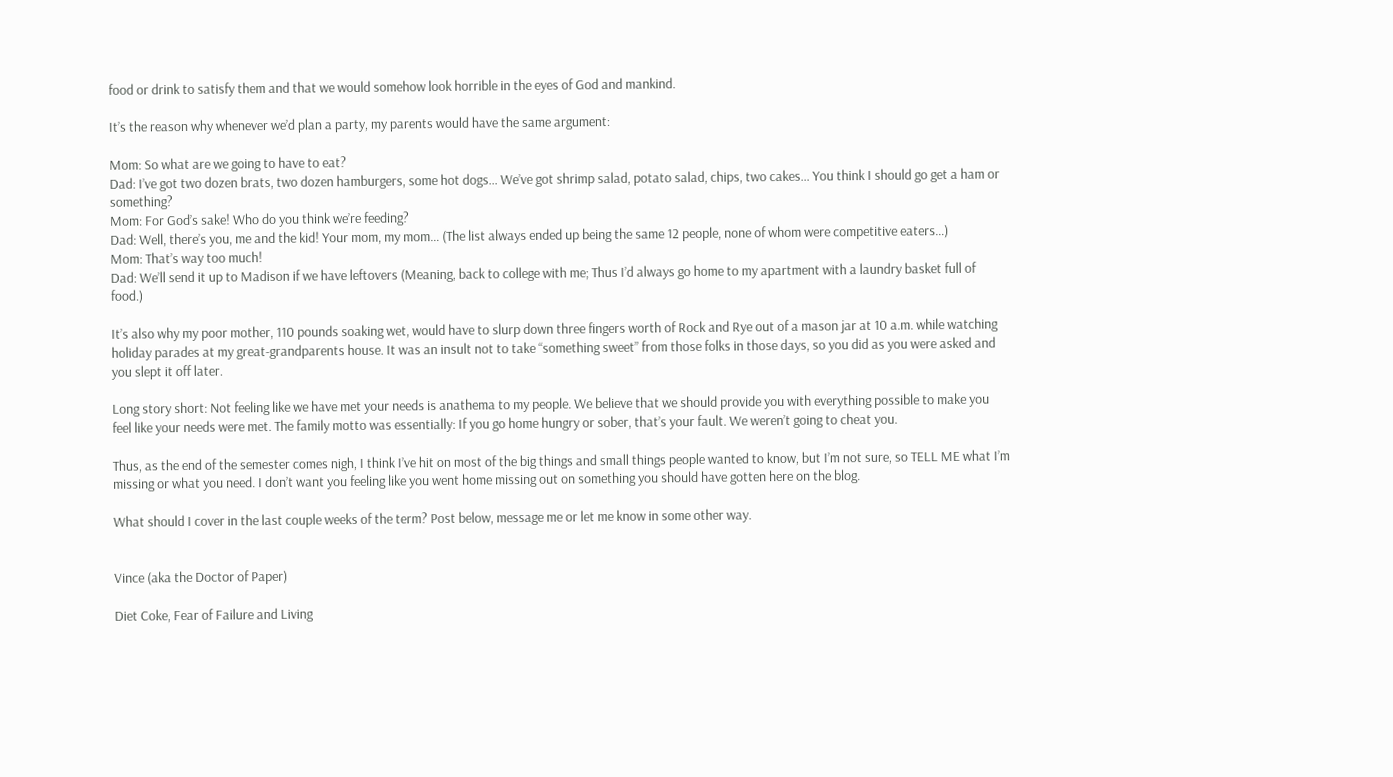food or drink to satisfy them and that we would somehow look horrible in the eyes of God and mankind.

It’s the reason why whenever we’d plan a party, my parents would have the same argument:

Mom: So what are we going to have to eat?
Dad: I’ve got two dozen brats, two dozen hamburgers, some hot dogs… We’ve got shrimp salad, potato salad, chips, two cakes… You think I should go get a ham or something?
Mom: For God’s sake! Who do you think we’re feeding?
Dad: Well, there’s you, me and the kid! Your mom, my mom… (The list always ended up being the same 12 people, none of whom were competitive eaters…)
Mom: That’s way too much!
Dad: We’ll send it up to Madison if we have leftovers (Meaning, back to college with me; Thus I’d always go home to my apartment with a laundry basket full of food.)

It’s also why my poor mother, 110 pounds soaking wet, would have to slurp down three fingers worth of Rock and Rye out of a mason jar at 10 a.m. while watching holiday parades at my great-grandparents house. It was an insult not to take “something sweet” from those folks in those days, so you did as you were asked and you slept it off later.

Long story short: Not feeling like we have met your needs is anathema to my people. We believe that we should provide you with everything possible to make you feel like your needs were met. The family motto was essentially: If you go home hungry or sober, that’s your fault. We weren’t going to cheat you.

Thus, as the end of the semester comes nigh, I think I’ve hit on most of the big things and small things people wanted to know, but I’m not sure, so TELL ME what I’m missing or what you need. I don’t want you feeling like you went home missing out on something you should have gotten here on the blog.

What should I cover in the last couple weeks of the term? Post below, message me or let me know in some other way.


Vince (aka the Doctor of Paper)

Diet Coke, Fear of Failure and Living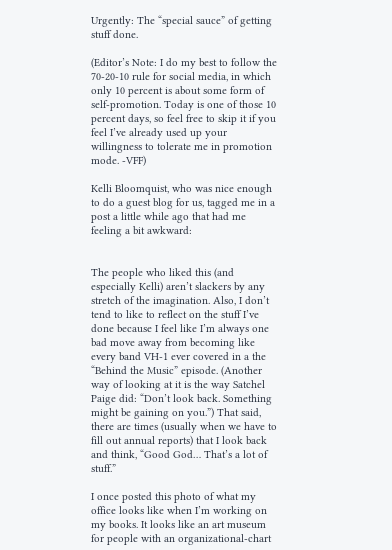Urgently: The “special sauce” of getting stuff done.

(Editor’s Note: I do my best to follow the 70-20-10 rule for social media, in which only 10 percent is about some form of self-promotion. Today is one of those 10 percent days, so feel free to skip it if you feel I’ve already used up your willingness to tolerate me in promotion mode. -VFF)

Kelli Bloomquist, who was nice enough to do a guest blog for us, tagged me in a post a little while ago that had me feeling a bit awkward:


The people who liked this (and especially Kelli) aren’t slackers by any stretch of the imagination. Also, I don’t tend to like to reflect on the stuff I’ve done because I feel like I’m always one bad move away from becoming like every band VH-1 ever covered in a the “Behind the Music” episode. (Another way of looking at it is the way Satchel Paige did: “Don’t look back. Something might be gaining on you.”) That said, there are times (usually when we have to fill out annual reports) that I look back and think, “Good God… That’s a lot of stuff.”

I once posted this photo of what my office looks like when I’m working on my books. It looks like an art museum for people with an organizational-chart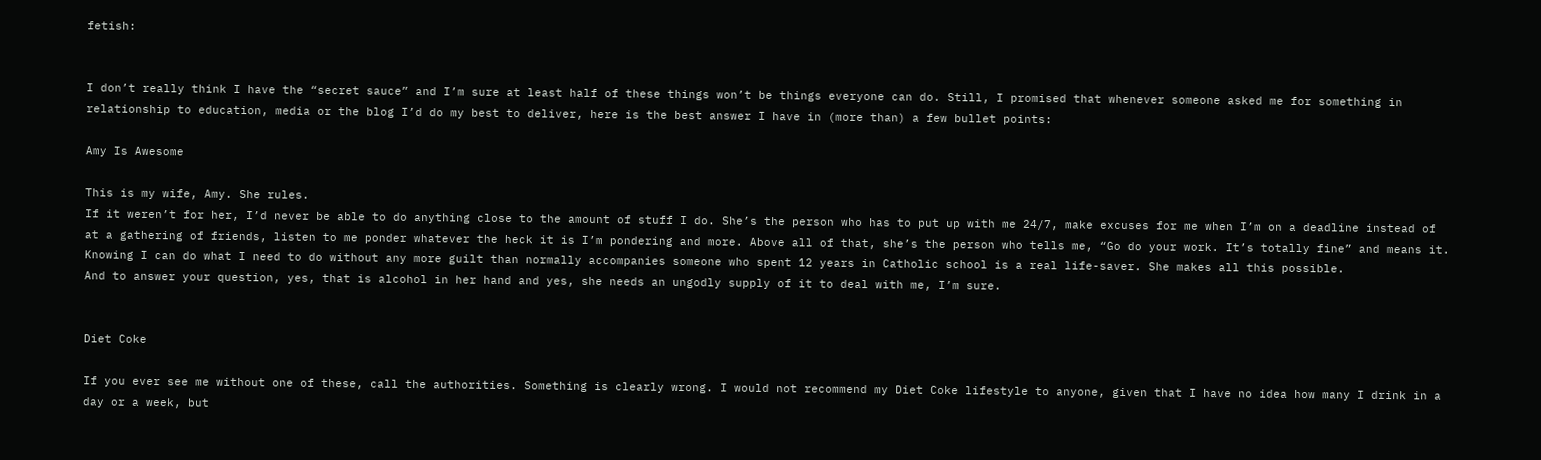fetish:


I don’t really think I have the “secret sauce” and I’m sure at least half of these things won’t be things everyone can do. Still, I promised that whenever someone asked me for something in relationship to education, media or the blog I’d do my best to deliver, here is the best answer I have in (more than) a few bullet points:

Amy Is Awesome

This is my wife, Amy. She rules.
If it weren’t for her, I’d never be able to do anything close to the amount of stuff I do. She’s the person who has to put up with me 24/7, make excuses for me when I’m on a deadline instead of at a gathering of friends, listen to me ponder whatever the heck it is I’m pondering and more. Above all of that, she’s the person who tells me, “Go do your work. It’s totally fine” and means it. Knowing I can do what I need to do without any more guilt than normally accompanies someone who spent 12 years in Catholic school is a real life-saver. She makes all this possible.
And to answer your question, yes, that is alcohol in her hand and yes, she needs an ungodly supply of it to deal with me, I’m sure.


Diet Coke

If you ever see me without one of these, call the authorities. Something is clearly wrong. I would not recommend my Diet Coke lifestyle to anyone, given that I have no idea how many I drink in a day or a week, but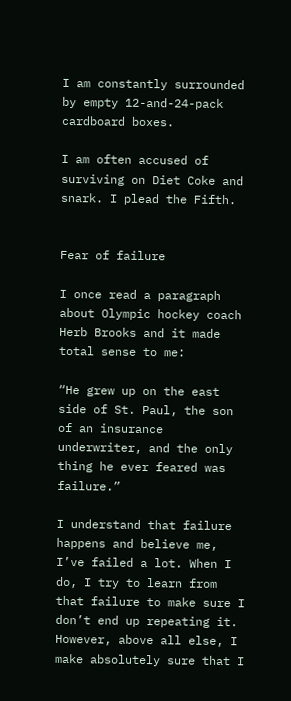I am constantly surrounded by empty 12-and-24-pack cardboard boxes.

I am often accused of surviving on Diet Coke and snark. I plead the Fifth.


Fear of failure

I once read a paragraph about Olympic hockey coach Herb Brooks and it made total sense to me:

“He grew up on the east side of St. Paul, the son of an insurance underwriter, and the only thing he ever feared was failure.”

I understand that failure happens and believe me, I’ve failed a lot. When I do, I try to learn from that failure to make sure I don’t end up repeating it. However, above all else, I make absolutely sure that I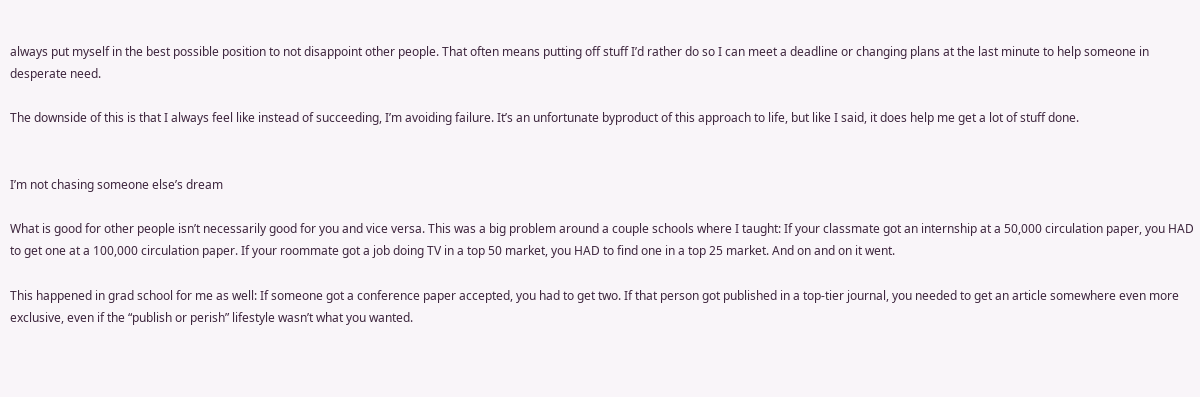always put myself in the best possible position to not disappoint other people. That often means putting off stuff I’d rather do so I can meet a deadline or changing plans at the last minute to help someone in desperate need.

The downside of this is that I always feel like instead of succeeding, I’m avoiding failure. It’s an unfortunate byproduct of this approach to life, but like I said, it does help me get a lot of stuff done.


I’m not chasing someone else’s dream

What is good for other people isn’t necessarily good for you and vice versa. This was a big problem around a couple schools where I taught: If your classmate got an internship at a 50,000 circulation paper, you HAD to get one at a 100,000 circulation paper. If your roommate got a job doing TV in a top 50 market, you HAD to find one in a top 25 market. And on and on it went.

This happened in grad school for me as well: If someone got a conference paper accepted, you had to get two. If that person got published in a top-tier journal, you needed to get an article somewhere even more exclusive, even if the “publish or perish” lifestyle wasn’t what you wanted.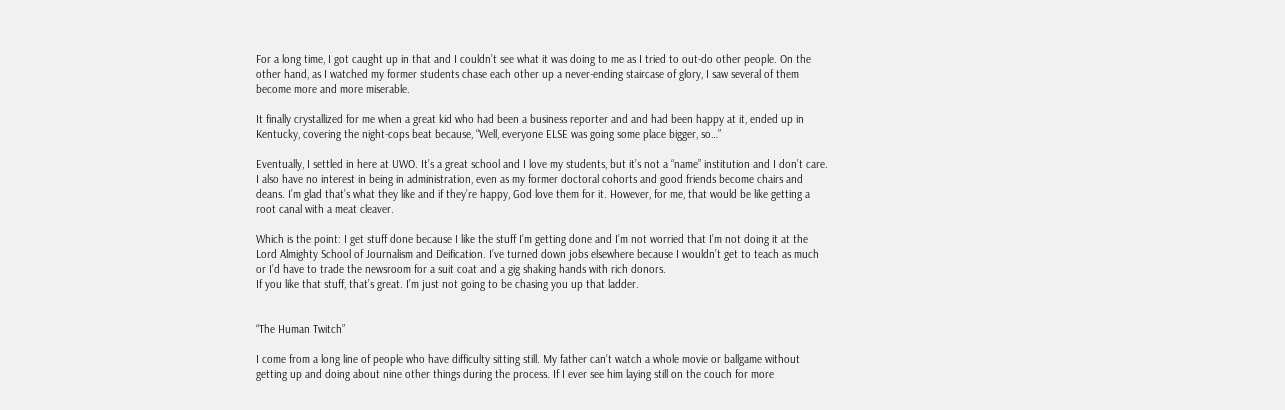For a long time, I got caught up in that and I couldn’t see what it was doing to me as I tried to out-do other people. On the other hand, as I watched my former students chase each other up a never-ending staircase of glory, I saw several of them become more and more miserable.

It finally crystallized for me when a great kid who had been a business reporter and and had been happy at it, ended up in Kentucky, covering the night-cops beat because, “Well, everyone ELSE was going some place bigger, so…”

Eventually, I settled in here at UWO. It’s a great school and I love my students, but it’s not a “name” institution and I don’t care. I also have no interest in being in administration, even as my former doctoral cohorts and good friends become chairs and deans. I’m glad that’s what they like and if they’re happy, God love them for it. However, for me, that would be like getting a root canal with a meat cleaver.

Which is the point: I get stuff done because I like the stuff I’m getting done and I’m not worried that I’m not doing it at the Lord Almighty School of Journalism and Deification. I’ve turned down jobs elsewhere because I wouldn’t get to teach as much or I’d have to trade the newsroom for a suit coat and a gig shaking hands with rich donors.
If you like that stuff, that’s great. I’m just not going to be chasing you up that ladder.


“The Human Twitch”

I come from a long line of people who have difficulty sitting still. My father can’t watch a whole movie or ballgame without getting up and doing about nine other things during the process. If I ever see him laying still on the couch for more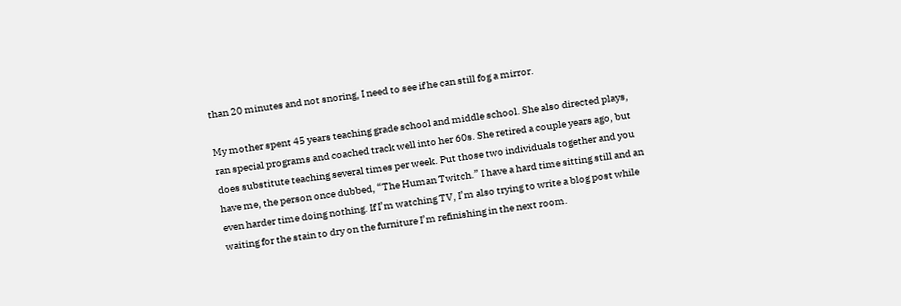than 20 minutes and not snoring, I need to see if he can still fog a mirror.

My mother spent 45 years teaching grade school and middle school. She also directed plays, ran special programs and coached track well into her 60s. She retired a couple years ago, but does substitute teaching several times per week. Put those two individuals together and you have me, the person once dubbed, “The Human Twitch.” I have a hard time sitting still and an even harder time doing nothing. If I’m watching TV, I’m also trying to write a blog post while waiting for the stain to dry on the furniture I’m refinishing in the next room.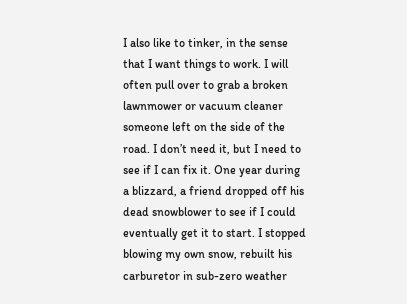I also like to tinker, in the sense that I want things to work. I will often pull over to grab a broken lawnmower or vacuum cleaner someone left on the side of the road. I don’t need it, but I need to see if I can fix it. One year during a blizzard, a friend dropped off his dead snowblower to see if I could eventually get it to start. I stopped blowing my own snow, rebuilt his carburetor in sub-zero weather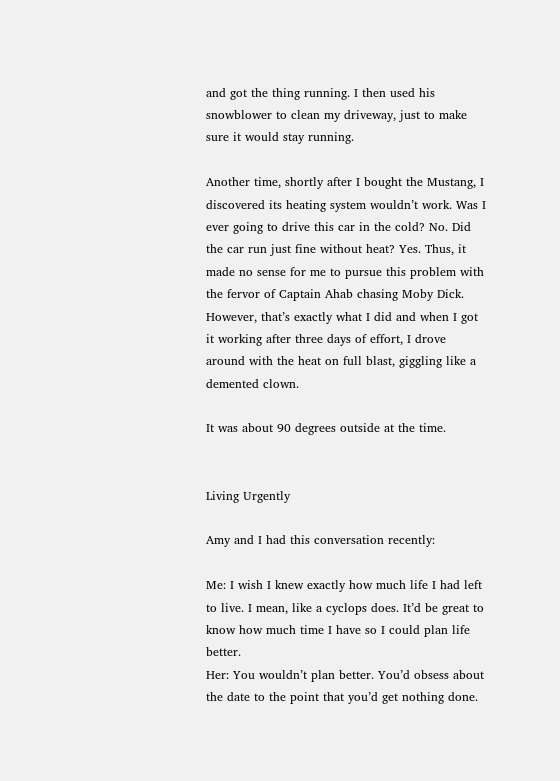and got the thing running. I then used his snowblower to clean my driveway, just to make sure it would stay running.

Another time, shortly after I bought the Mustang, I discovered its heating system wouldn’t work. Was I ever going to drive this car in the cold? No. Did the car run just fine without heat? Yes. Thus, it made no sense for me to pursue this problem with the fervor of Captain Ahab chasing Moby Dick. However, that’s exactly what I did and when I got it working after three days of effort, I drove around with the heat on full blast, giggling like a demented clown.

It was about 90 degrees outside at the time.


Living Urgently

Amy and I had this conversation recently:

Me: I wish I knew exactly how much life I had left to live. I mean, like a cyclops does. It’d be great to know how much time I have so I could plan life better.
Her: You wouldn’t plan better. You’d obsess about the date to the point that you’d get nothing done.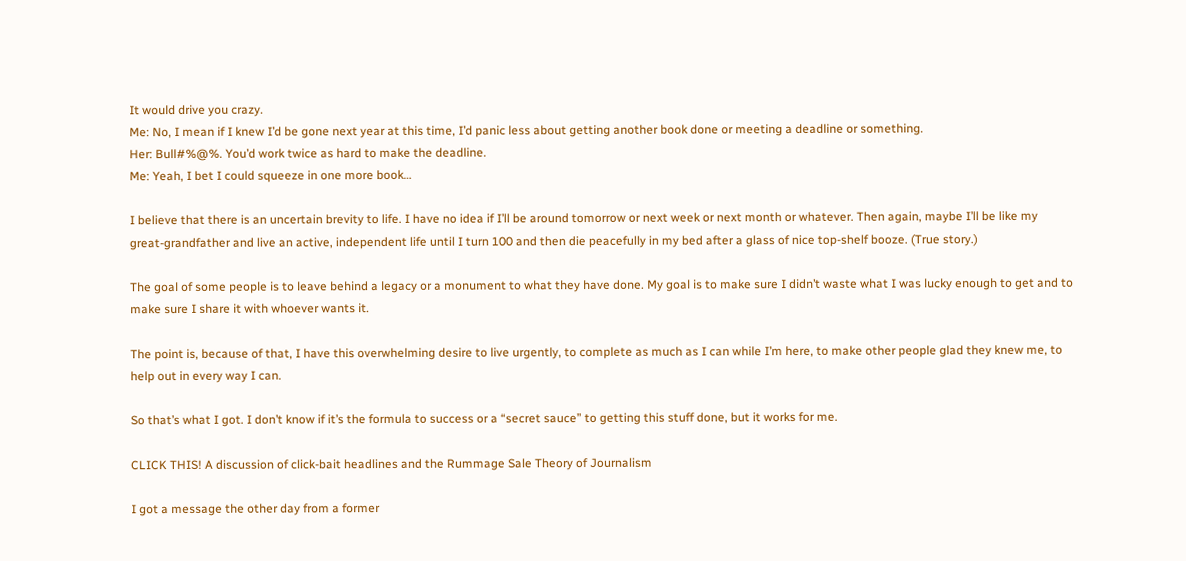It would drive you crazy.
Me: No, I mean if I knew I’d be gone next year at this time, I’d panic less about getting another book done or meeting a deadline or something.
Her: Bull#%@%. You’d work twice as hard to make the deadline.
Me: Yeah, I bet I could squeeze in one more book…

I believe that there is an uncertain brevity to life. I have no idea if I’ll be around tomorrow or next week or next month or whatever. Then again, maybe I’ll be like my great-grandfather and live an active, independent life until I turn 100 and then die peacefully in my bed after a glass of nice top-shelf booze. (True story.)

The goal of some people is to leave behind a legacy or a monument to what they have done. My goal is to make sure I didn’t waste what I was lucky enough to get and to make sure I share it with whoever wants it.

The point is, because of that, I have this overwhelming desire to live urgently, to complete as much as I can while I’m here, to make other people glad they knew me, to help out in every way I can.

So that’s what I got. I don’t know if it’s the formula to success or a “secret sauce” to getting this stuff done, but it works for me.

CLICK THIS! A discussion of click-bait headlines and the Rummage Sale Theory of Journalism

I got a message the other day from a former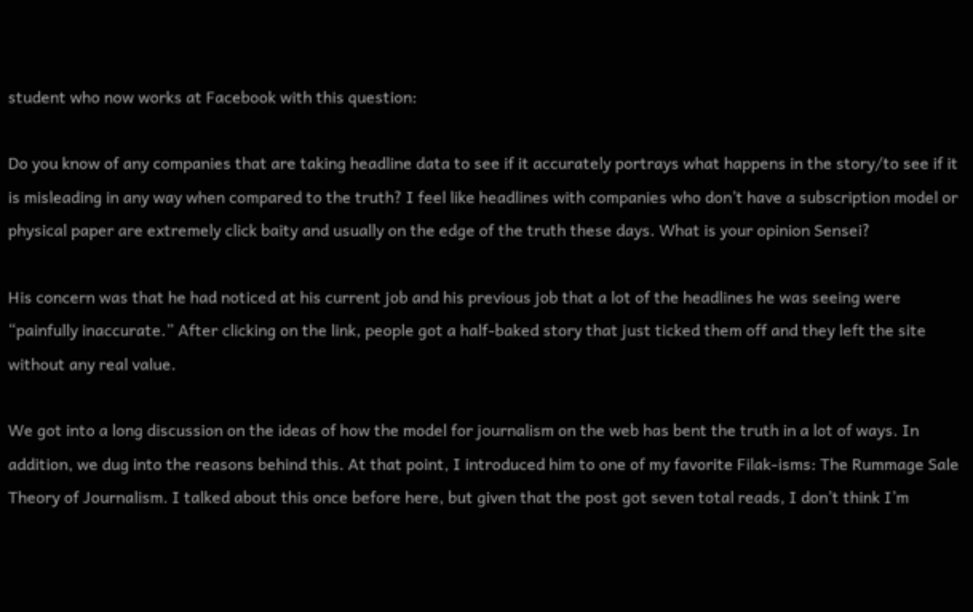student who now works at Facebook with this question:

Do you know of any companies that are taking headline data to see if it accurately portrays what happens in the story/to see if it is misleading in any way when compared to the truth? I feel like headlines with companies who don’t have a subscription model or physical paper are extremely click baity and usually on the edge of the truth these days. What is your opinion Sensei?

His concern was that he had noticed at his current job and his previous job that a lot of the headlines he was seeing were “painfully inaccurate.” After clicking on the link, people got a half-baked story that just ticked them off and they left the site without any real value.

We got into a long discussion on the ideas of how the model for journalism on the web has bent the truth in a lot of ways. In addition, we dug into the reasons behind this. At that point, I introduced him to one of my favorite Filak-isms: The Rummage Sale Theory of Journalism. I talked about this once before here, but given that the post got seven total reads, I don’t think I’m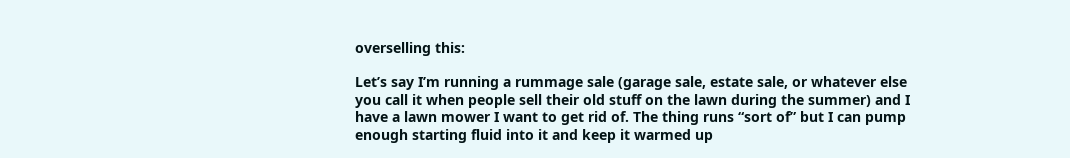overselling this:

Let’s say I’m running a rummage sale (garage sale, estate sale, or whatever else you call it when people sell their old stuff on the lawn during the summer) and I have a lawn mower I want to get rid of. The thing runs “sort of” but I can pump enough starting fluid into it and keep it warmed up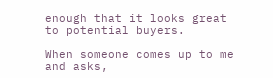enough that it looks great to potential buyers.

When someone comes up to me and asks,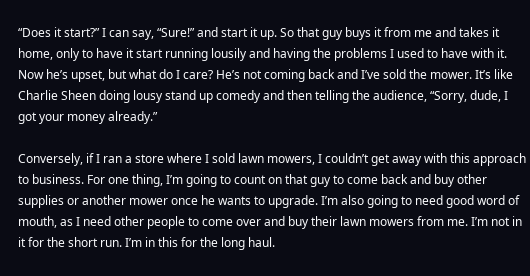“Does it start?” I can say, “Sure!” and start it up. So that guy buys it from me and takes it home, only to have it start running lousily and having the problems I used to have with it. Now he’s upset, but what do I care? He’s not coming back and I’ve sold the mower. It’s like Charlie Sheen doing lousy stand up comedy and then telling the audience, “Sorry, dude, I got your money already.”

Conversely, if I ran a store where I sold lawn mowers, I couldn’t get away with this approach to business. For one thing, I’m going to count on that guy to come back and buy other supplies or another mower once he wants to upgrade. I’m also going to need good word of mouth, as I need other people to come over and buy their lawn mowers from me. I’m not in it for the short run. I’m in this for the long haul.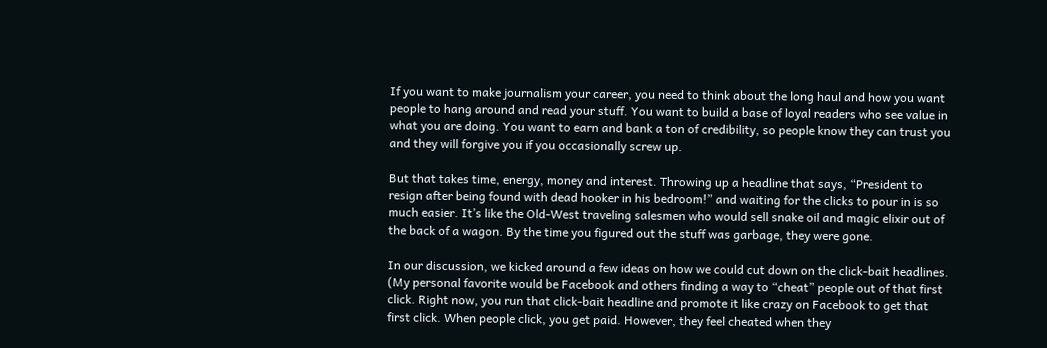If you want to make journalism your career, you need to think about the long haul and how you want people to hang around and read your stuff. You want to build a base of loyal readers who see value in what you are doing. You want to earn and bank a ton of credibility, so people know they can trust you and they will forgive you if you occasionally screw up.

But that takes time, energy, money and interest. Throwing up a headline that says, “President to resign after being found with dead hooker in his bedroom!” and waiting for the clicks to pour in is so much easier. It’s like the Old-West traveling salesmen who would sell snake oil and magic elixir out of the back of a wagon. By the time you figured out the stuff was garbage, they were gone.

In our discussion, we kicked around a few ideas on how we could cut down on the click-bait headlines. (My personal favorite would be Facebook and others finding a way to “cheat” people out of that first click. Right now, you run that click-bait headline and promote it like crazy on Facebook to get that first click. When people click, you get paid. However, they feel cheated when they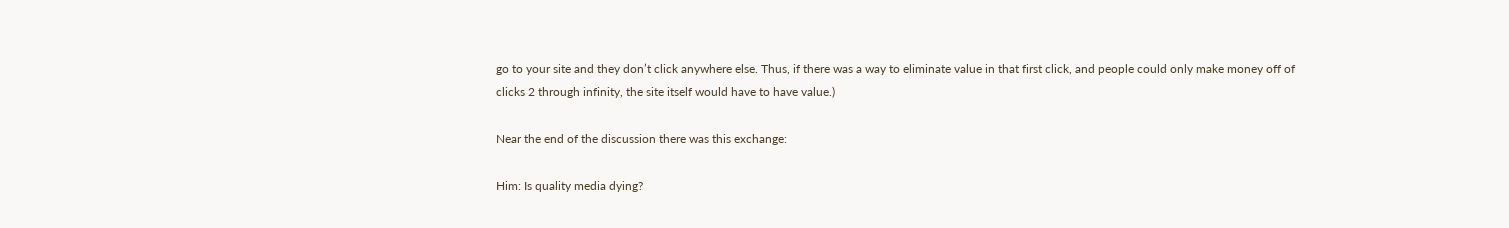go to your site and they don’t click anywhere else. Thus, if there was a way to eliminate value in that first click, and people could only make money off of clicks 2 through infinity, the site itself would have to have value.)

Near the end of the discussion there was this exchange:

Him: Is quality media dying?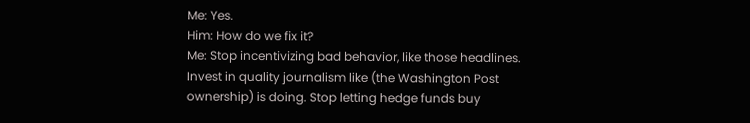Me: Yes.
Him: How do we fix it?
Me: Stop incentivizing bad behavior, like those headlines. Invest in quality journalism like (the Washington Post ownership) is doing. Stop letting hedge funds buy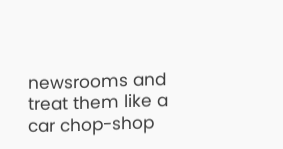newsrooms and treat them like a car chop-shop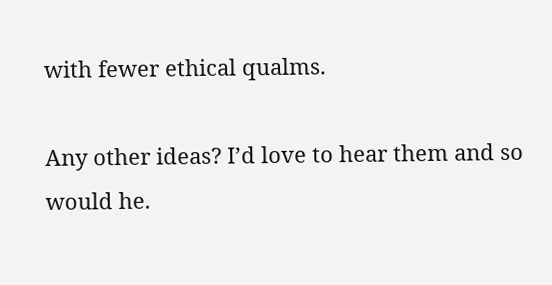with fewer ethical qualms.

Any other ideas? I’d love to hear them and so would he.